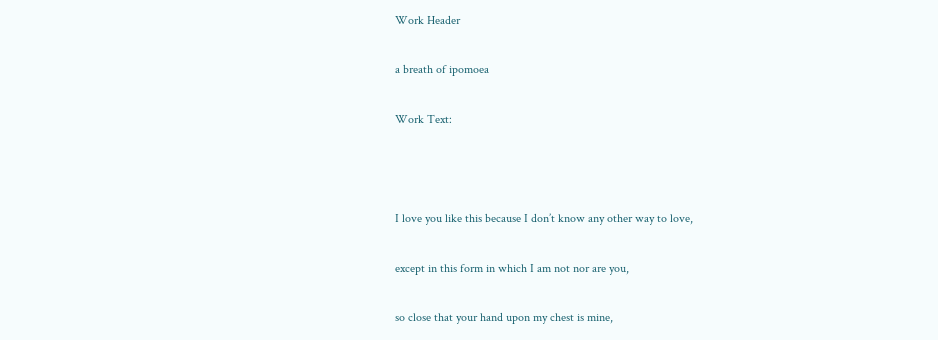Work Header

a breath of ipomoea

Work Text:



I love you like this because I don’t know any other way to love,

except in this form in which I am not nor are you,

so close that your hand upon my chest is mine,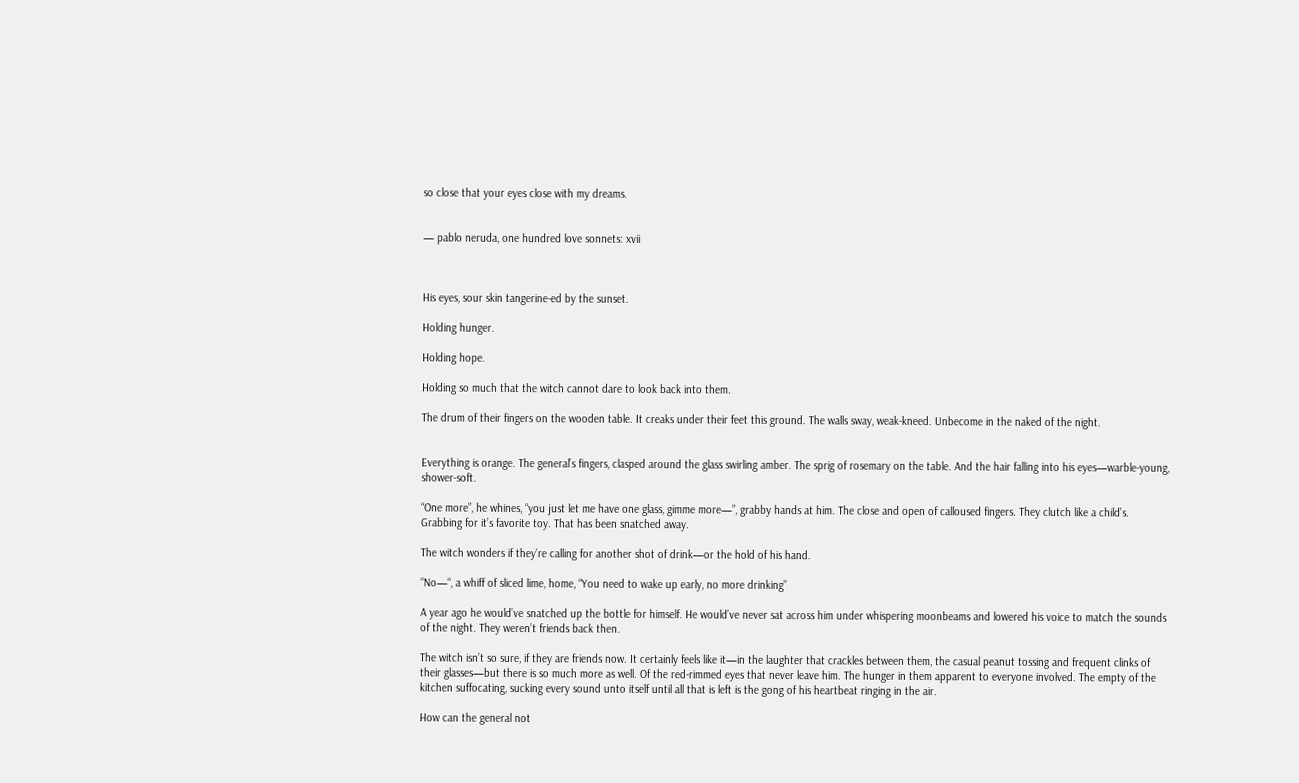so close that your eyes close with my dreams.


— pablo neruda, one hundred love sonnets: xvii



His eyes, sour skin tangerine-ed by the sunset.

Holding hunger.

Holding hope.

Holding so much that the witch cannot dare to look back into them.

The drum of their fingers on the wooden table. It creaks under their feet this ground. The walls sway, weak-kneed. Unbecome in the naked of the night.


Everything is orange. The general’s fingers, clasped around the glass swirling amber. The sprig of rosemary on the table. And the hair falling into his eyes—warble-young, shower-soft.

“One more”, he whines, “you just let me have one glass, gimme more—”, grabby hands at him. The close and open of calloused fingers. They clutch like a child’s. Grabbing for it’s favorite toy. That has been snatched away.

The witch wonders if they’re calling for another shot of drink—or the hold of his hand.

“No—“, a whiff of sliced lime, home, “You need to wake up early, no more drinking”

A year ago he would’ve snatched up the bottle for himself. He would’ve never sat across him under whispering moonbeams and lowered his voice to match the sounds of the night. They weren’t friends back then.

The witch isn’t so sure, if they are friends now. It certainly feels like it—in the laughter that crackles between them, the casual peanut tossing and frequent clinks of their glasses—but there is so much more as well. Of the red-rimmed eyes that never leave him. The hunger in them apparent to everyone involved. The empty of the kitchen suffocating, sucking every sound unto itself until all that is left is the gong of his heartbeat ringing in the air.

How can the general not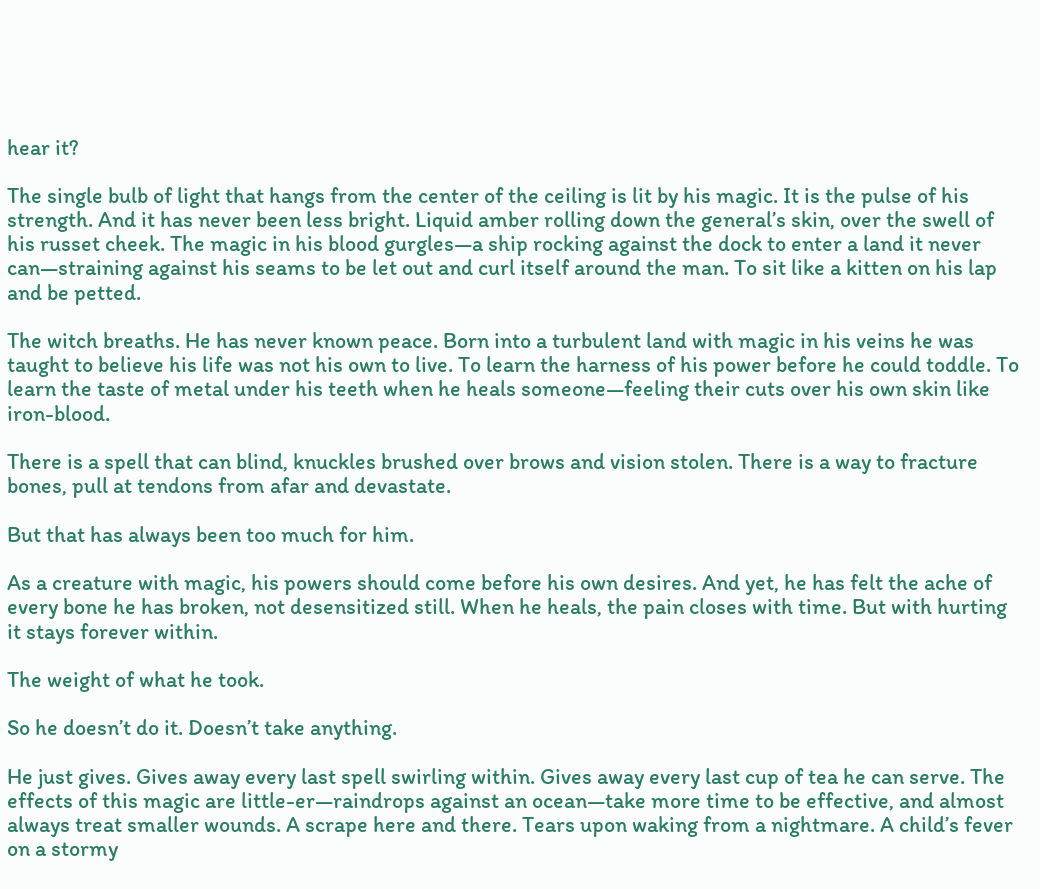hear it?

The single bulb of light that hangs from the center of the ceiling is lit by his magic. It is the pulse of his strength. And it has never been less bright. Liquid amber rolling down the general’s skin, over the swell of his russet cheek. The magic in his blood gurgles—a ship rocking against the dock to enter a land it never can—straining against his seams to be let out and curl itself around the man. To sit like a kitten on his lap and be petted.

The witch breaths. He has never known peace. Born into a turbulent land with magic in his veins he was taught to believe his life was not his own to live. To learn the harness of his power before he could toddle. To learn the taste of metal under his teeth when he heals someone—feeling their cuts over his own skin like iron-blood.

There is a spell that can blind, knuckles brushed over brows and vision stolen. There is a way to fracture bones, pull at tendons from afar and devastate.

But that has always been too much for him.

As a creature with magic, his powers should come before his own desires. And yet, he has felt the ache of every bone he has broken, not desensitized still. When he heals, the pain closes with time. But with hurting it stays forever within.

The weight of what he took.

So he doesn’t do it. Doesn’t take anything.

He just gives. Gives away every last spell swirling within. Gives away every last cup of tea he can serve. The effects of this magic are little-er—raindrops against an ocean—take more time to be effective, and almost always treat smaller wounds. A scrape here and there. Tears upon waking from a nightmare. A child’s fever on a stormy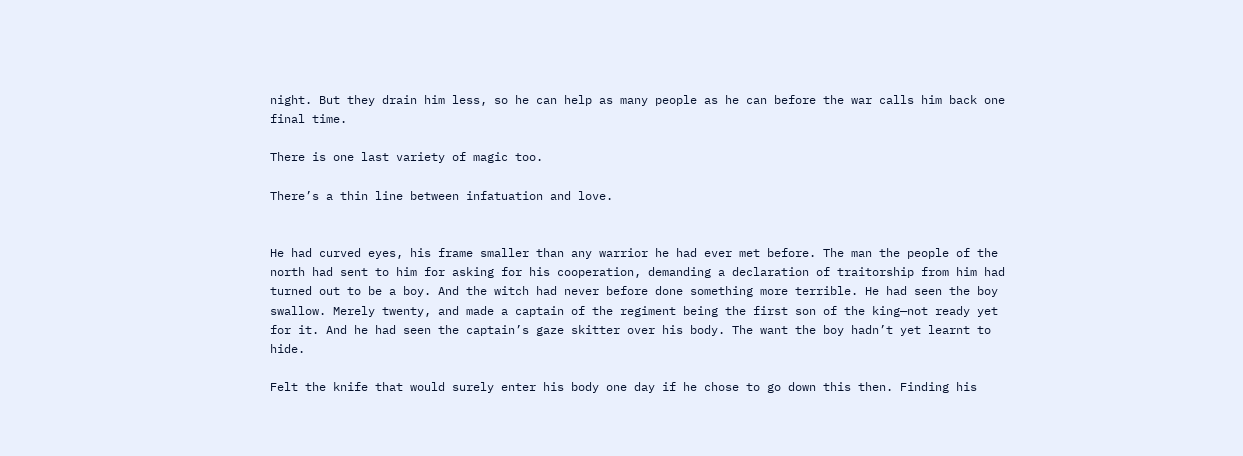night. But they drain him less, so he can help as many people as he can before the war calls him back one final time.

There is one last variety of magic too.

There’s a thin line between infatuation and love.


He had curved eyes, his frame smaller than any warrior he had ever met before. The man the people of the north had sent to him for asking for his cooperation, demanding a declaration of traitorship from him had turned out to be a boy. And the witch had never before done something more terrible. He had seen the boy swallow. Merely twenty, and made a captain of the regiment being the first son of the king—not ready yet for it. And he had seen the captain’s gaze skitter over his body. The want the boy hadn’t yet learnt to hide.

Felt the knife that would surely enter his body one day if he chose to go down this then. Finding his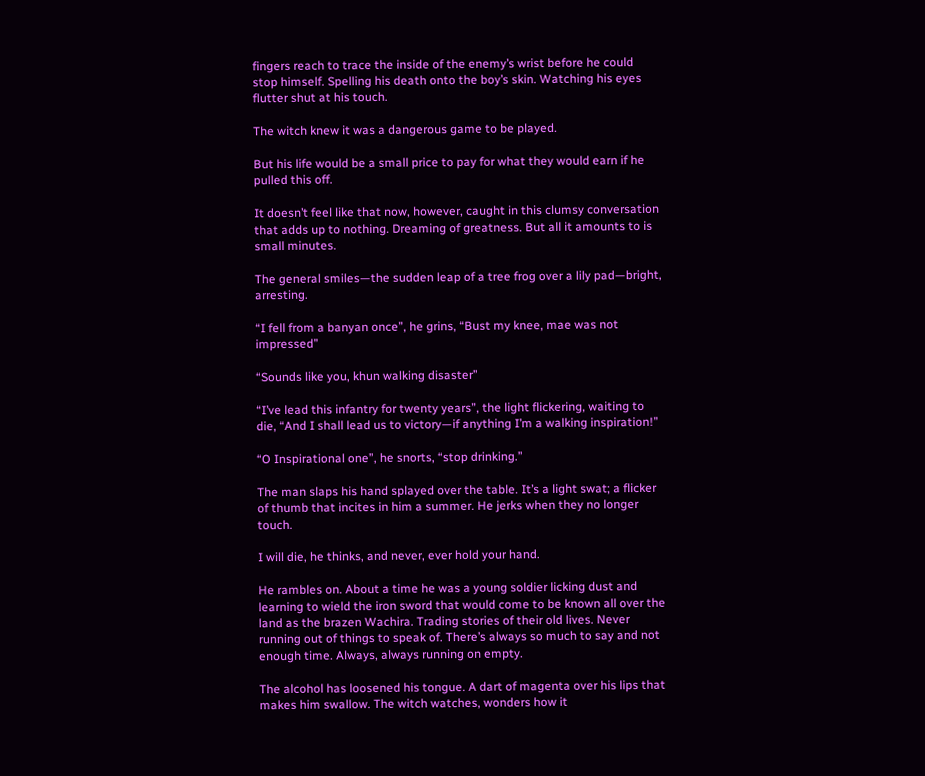fingers reach to trace the inside of the enemy’s wrist before he could stop himself. Spelling his death onto the boy’s skin. Watching his eyes flutter shut at his touch.

The witch knew it was a dangerous game to be played.

But his life would be a small price to pay for what they would earn if he pulled this off.

It doesn’t feel like that now, however, caught in this clumsy conversation that adds up to nothing. Dreaming of greatness. But all it amounts to is small minutes.

The general smiles—the sudden leap of a tree frog over a lily pad—bright, arresting.

“I fell from a banyan once”, he grins, “Bust my knee, mae was not impressed”

“Sounds like you, khun walking disaster”

“I’ve lead this infantry for twenty years”, the light flickering, waiting to die, “And I shall lead us to victory—if anything I’m a walking inspiration!”

“O Inspirational one”, he snorts, “stop drinking.”

The man slaps his hand splayed over the table. It’s a light swat; a flicker of thumb that incites in him a summer. He jerks when they no longer touch.

I will die, he thinks, and never, ever hold your hand.

He rambles on. About a time he was a young soldier licking dust and learning to wield the iron sword that would come to be known all over the land as the brazen Wachira. Trading stories of their old lives. Never running out of things to speak of. There’s always so much to say and not enough time. Always, always running on empty.

The alcohol has loosened his tongue. A dart of magenta over his lips that makes him swallow. The witch watches, wonders how it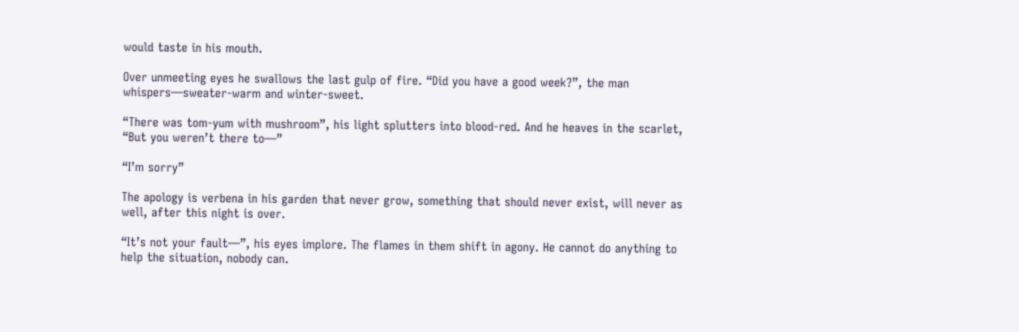would taste in his mouth.

Over unmeeting eyes he swallows the last gulp of fire. “Did you have a good week?”, the man whispers—sweater-warm and winter-sweet.

“There was tom-yum with mushroom”, his light splutters into blood-red. And he heaves in the scarlet, “But you weren’t there to—”

“I’m sorry”

The apology is verbena in his garden that never grow, something that should never exist, will never as well, after this night is over.

“It’s not your fault—”, his eyes implore. The flames in them shift in agony. He cannot do anything to help the situation, nobody can.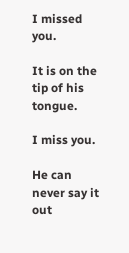I missed you.

It is on the tip of his tongue.

I miss you.

He can never say it out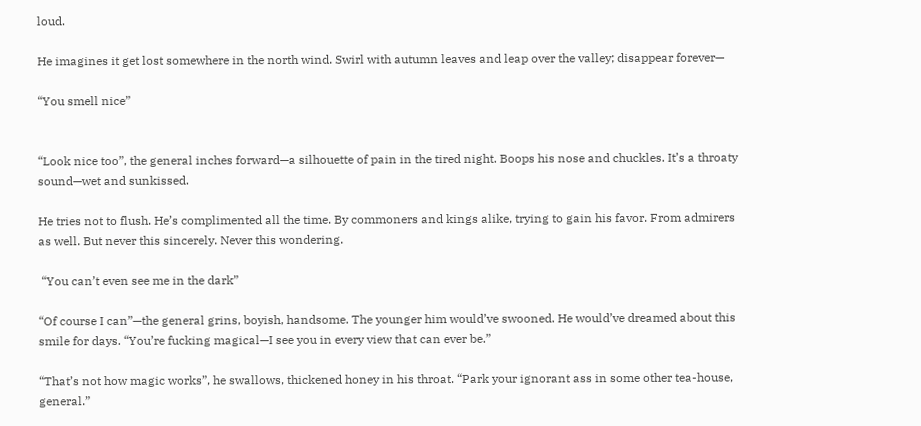loud.

He imagines it get lost somewhere in the north wind. Swirl with autumn leaves and leap over the valley; disappear forever—

“You smell nice”


“Look nice too”, the general inches forward—a silhouette of pain in the tired night. Boops his nose and chuckles. It’s a throaty sound—wet and sunkissed.

He tries not to flush. He’s complimented all the time. By commoners and kings alike, trying to gain his favor. From admirers as well. But never this sincerely. Never this wondering.

 “You can’t even see me in the dark”

“Of course I can”—the general grins, boyish, handsome. The younger him would’ve swooned. He would’ve dreamed about this smile for days. “You’re fucking magical—I see you in every view that can ever be.”

“That’s not how magic works”, he swallows, thickened honey in his throat. “Park your ignorant ass in some other tea-house, general.”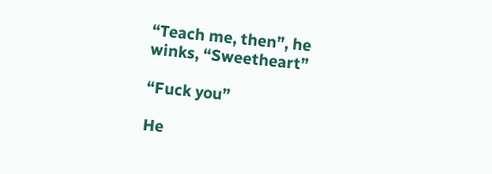“Teach me, then”, he winks, “Sweetheart”

“Fuck you”

He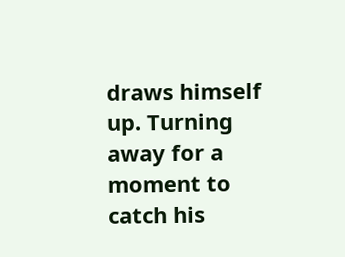draws himself up. Turning away for a moment to catch his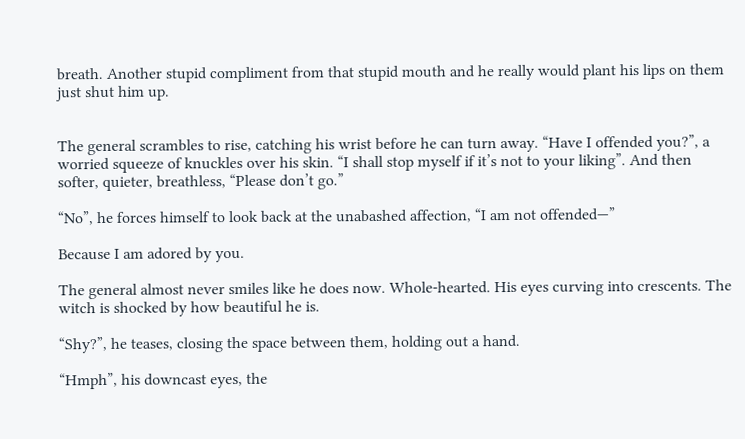breath. Another stupid compliment from that stupid mouth and he really would plant his lips on them just shut him up.


The general scrambles to rise, catching his wrist before he can turn away. “Have I offended you?”, a worried squeeze of knuckles over his skin. “I shall stop myself if it’s not to your liking”. And then softer, quieter, breathless, “Please don’t go.”

“No”, he forces himself to look back at the unabashed affection, “I am not offended—”

Because I am adored by you.

The general almost never smiles like he does now. Whole-hearted. His eyes curving into crescents. The witch is shocked by how beautiful he is.

“Shy?”, he teases, closing the space between them, holding out a hand.

“Hmph”, his downcast eyes, the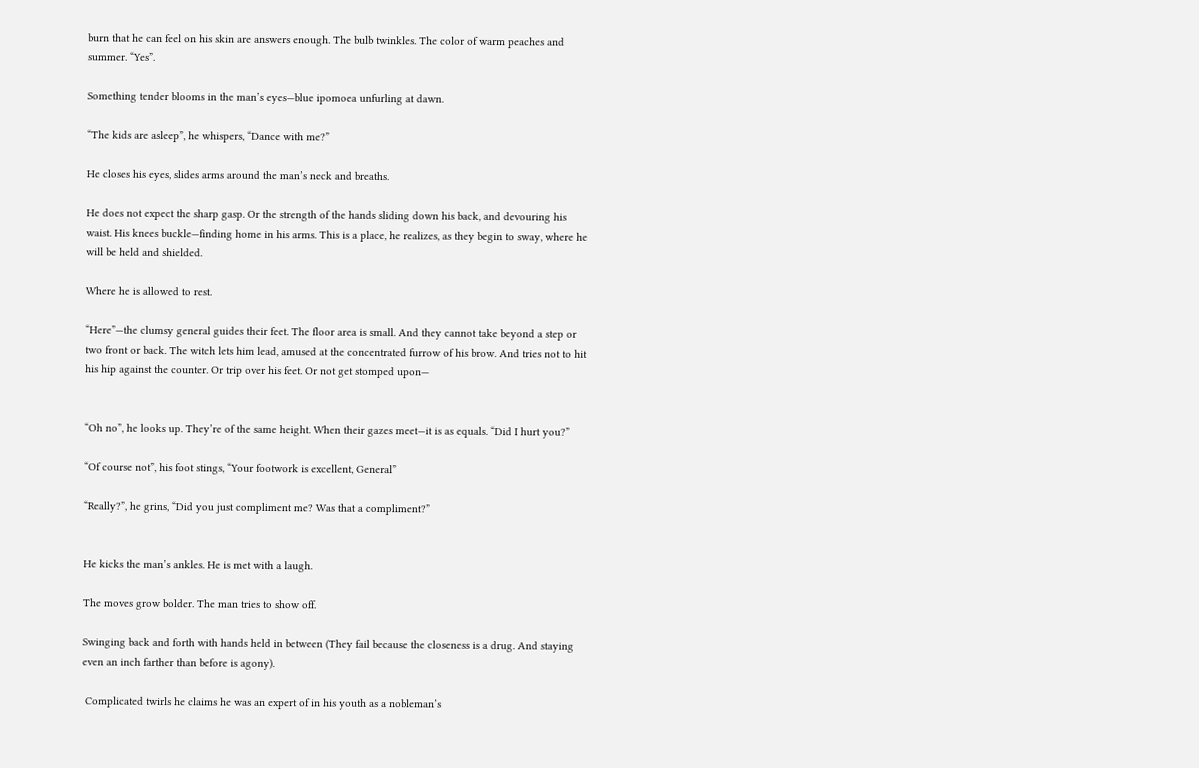burn that he can feel on his skin are answers enough. The bulb twinkles. The color of warm peaches and summer. “Yes”.

Something tender blooms in the man’s eyes—blue ipomoea unfurling at dawn.

“The kids are asleep”, he whispers, “Dance with me?”

He closes his eyes, slides arms around the man’s neck and breaths.

He does not expect the sharp gasp. Or the strength of the hands sliding down his back, and devouring his waist. His knees buckle—finding home in his arms. This is a place, he realizes, as they begin to sway, where he will be held and shielded.

Where he is allowed to rest.

“Here”—the clumsy general guides their feet. The floor area is small. And they cannot take beyond a step or two front or back. The witch lets him lead, amused at the concentrated furrow of his brow. And tries not to hit his hip against the counter. Or trip over his feet. Or not get stomped upon—


“Oh no”, he looks up. They’re of the same height. When their gazes meet—it is as equals. “Did I hurt you?”

“Of course not”, his foot stings, “Your footwork is excellent, General”

“Really?”, he grins, “Did you just compliment me? Was that a compliment?”


He kicks the man’s ankles. He is met with a laugh.

The moves grow bolder. The man tries to show off.

Swinging back and forth with hands held in between (They fail because the closeness is a drug. And staying even an inch farther than before is agony).

 Complicated twirls he claims he was an expert of in his youth as a nobleman’s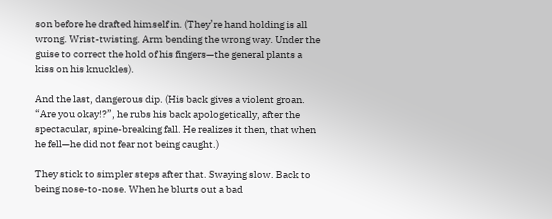son before he drafted himself in. (They’re hand holding is all wrong. Wrist-twisting. Arm bending the wrong way. Under the guise to correct the hold of his fingers—the general plants a kiss on his knuckles).

And the last, dangerous dip. (His back gives a violent groan. “Are you okay!?”, he rubs his back apologetically, after the spectacular, spine-breaking fall. He realizes it then, that when he fell—he did not fear not being caught.)

They stick to simpler steps after that. Swaying slow. Back to being nose-to-nose. When he blurts out a bad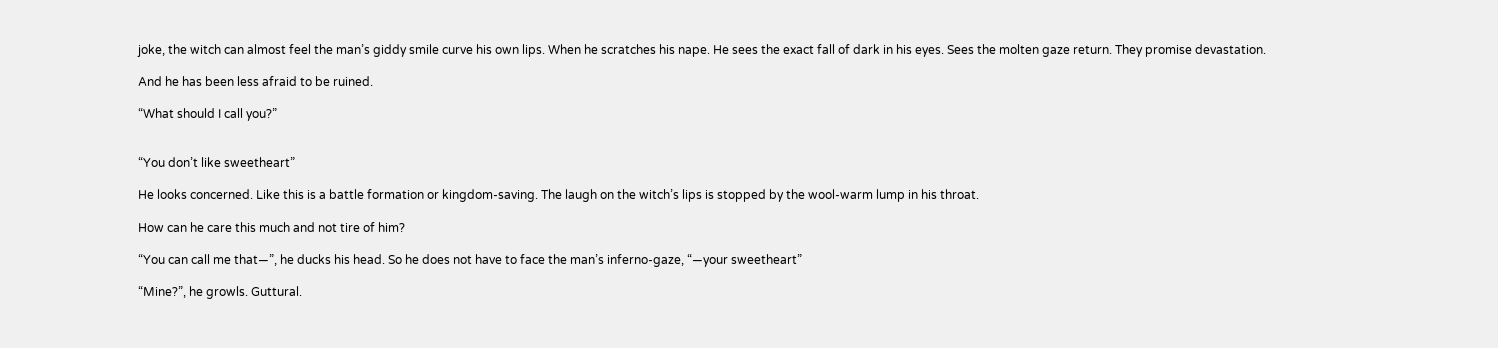joke, the witch can almost feel the man’s giddy smile curve his own lips. When he scratches his nape. He sees the exact fall of dark in his eyes. Sees the molten gaze return. They promise devastation.

And he has been less afraid to be ruined.

“What should I call you?”


“You don’t like sweetheart”

He looks concerned. Like this is a battle formation or kingdom-saving. The laugh on the witch’s lips is stopped by the wool-warm lump in his throat.

How can he care this much and not tire of him?

“You can call me that—”, he ducks his head. So he does not have to face the man’s inferno-gaze, “—your sweetheart”

“Mine?”, he growls. Guttural.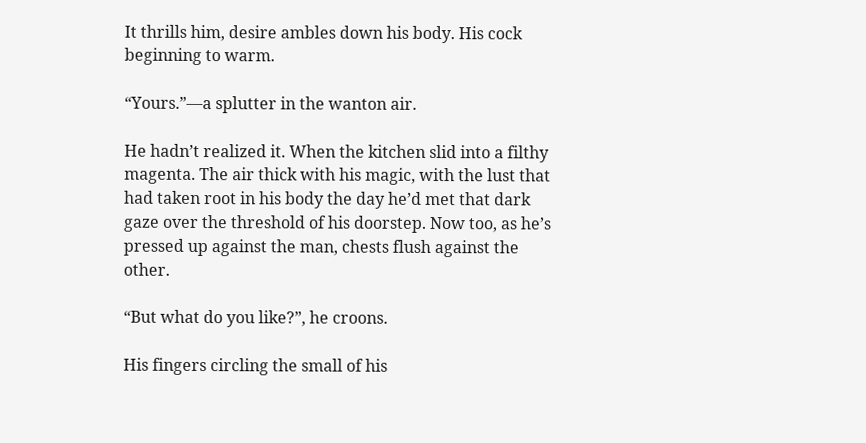It thrills him, desire ambles down his body. His cock beginning to warm.

“Yours.”—a splutter in the wanton air.

He hadn’t realized it. When the kitchen slid into a filthy magenta. The air thick with his magic, with the lust that had taken root in his body the day he’d met that dark gaze over the threshold of his doorstep. Now too, as he’s pressed up against the man, chests flush against the other.

“But what do you like?”, he croons.

His fingers circling the small of his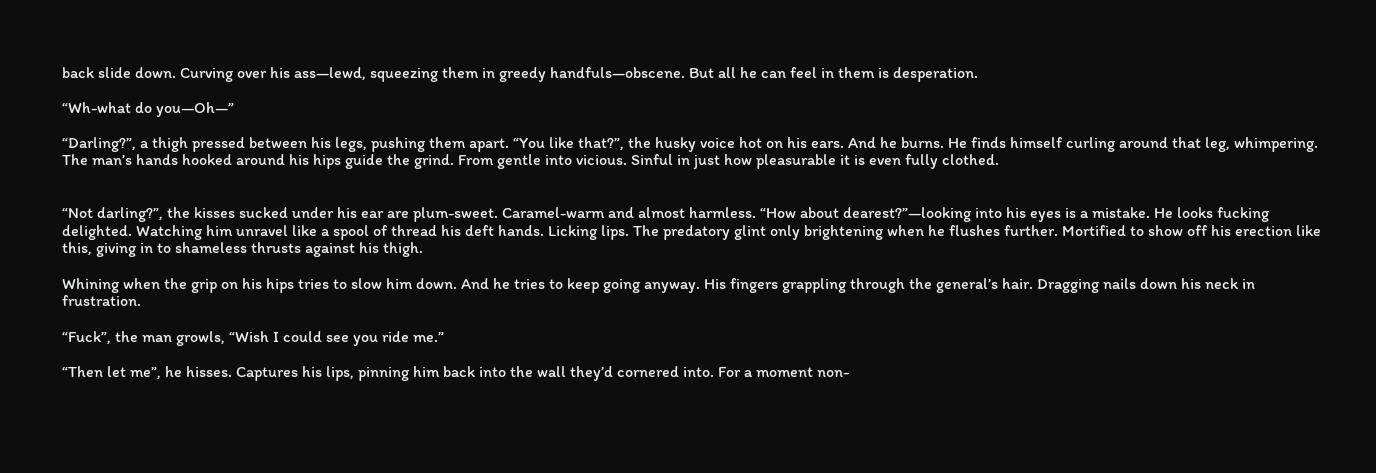back slide down. Curving over his ass—lewd, squeezing them in greedy handfuls—obscene. But all he can feel in them is desperation.

“Wh-what do you—Oh—”

“Darling?”, a thigh pressed between his legs, pushing them apart. “You like that?”, the husky voice hot on his ears. And he burns. He finds himself curling around that leg, whimpering. The man’s hands hooked around his hips guide the grind. From gentle into vicious. Sinful in just how pleasurable it is even fully clothed.


“Not darling?”, the kisses sucked under his ear are plum-sweet. Caramel-warm and almost harmless. “How about dearest?”—looking into his eyes is a mistake. He looks fucking delighted. Watching him unravel like a spool of thread his deft hands. Licking lips. The predatory glint only brightening when he flushes further. Mortified to show off his erection like this, giving in to shameless thrusts against his thigh.

Whining when the grip on his hips tries to slow him down. And he tries to keep going anyway. His fingers grappling through the general’s hair. Dragging nails down his neck in frustration.

“Fuck”, the man growls, “Wish I could see you ride me.”

“Then let me”, he hisses. Captures his lips, pinning him back into the wall they’d cornered into. For a moment non-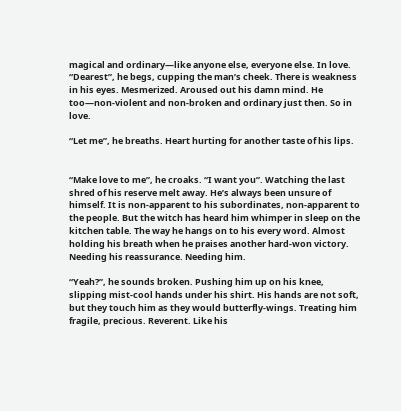magical and ordinary—like anyone else, everyone else. In love. “Dearest”, he begs, cupping the man’s cheek. There is weakness in his eyes. Mesmerized. Aroused out his damn mind. He too—non-violent and non-broken and ordinary just then. So in love.

“Let me”, he breaths. Heart hurting for another taste of his lips.


“Make love to me”, he croaks. “I want you”. Watching the last shred of his reserve melt away. He’s always been unsure of himself. It is non-apparent to his subordinates, non-apparent to the people. But the witch has heard him whimper in sleep on the kitchen table. The way he hangs on to his every word. Almost holding his breath when he praises another hard-won victory. Needing his reassurance. Needing him.

“Yeah?”, he sounds broken. Pushing him up on his knee, slipping mist-cool hands under his shirt. His hands are not soft, but they touch him as they would butterfly-wings. Treating him fragile, precious. Reverent. Like his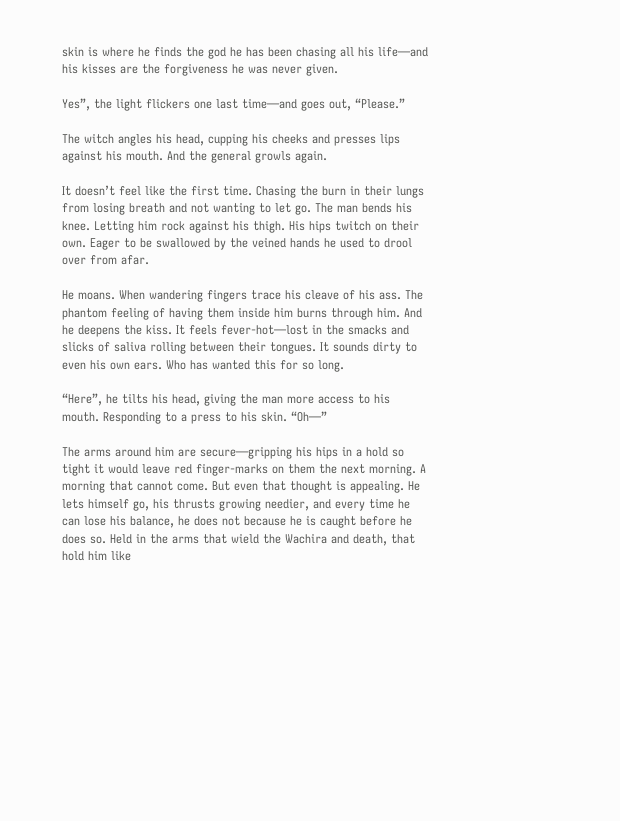skin is where he finds the god he has been chasing all his life—and his kisses are the forgiveness he was never given.

Yes”, the light flickers one last time—and goes out, “Please.”

The witch angles his head, cupping his cheeks and presses lips against his mouth. And the general growls again.

It doesn’t feel like the first time. Chasing the burn in their lungs from losing breath and not wanting to let go. The man bends his knee. Letting him rock against his thigh. His hips twitch on their own. Eager to be swallowed by the veined hands he used to drool over from afar.

He moans. When wandering fingers trace his cleave of his ass. The phantom feeling of having them inside him burns through him. And he deepens the kiss. It feels fever-hot—lost in the smacks and slicks of saliva rolling between their tongues. It sounds dirty to even his own ears. Who has wanted this for so long.

“Here”, he tilts his head, giving the man more access to his mouth. Responding to a press to his skin. “Oh—”

The arms around him are secure—gripping his hips in a hold so tight it would leave red finger-marks on them the next morning. A morning that cannot come. But even that thought is appealing. He lets himself go, his thrusts growing needier, and every time he can lose his balance, he does not because he is caught before he does so. Held in the arms that wield the Wachira and death, that hold him like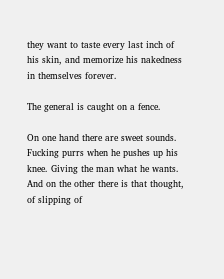they want to taste every last inch of his skin, and memorize his nakedness in themselves forever.

The general is caught on a fence.

On one hand there are sweet sounds. Fucking purrs when he pushes up his knee. Giving the man what he wants. And on the other there is that thought, of slipping of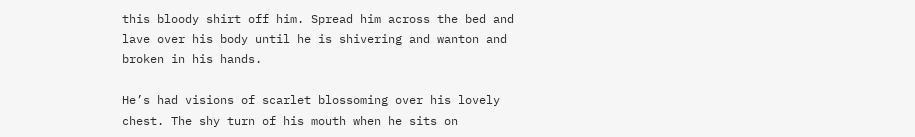this bloody shirt off him. Spread him across the bed and lave over his body until he is shivering and wanton and broken in his hands.

He’s had visions of scarlet blossoming over his lovely chest. The shy turn of his mouth when he sits on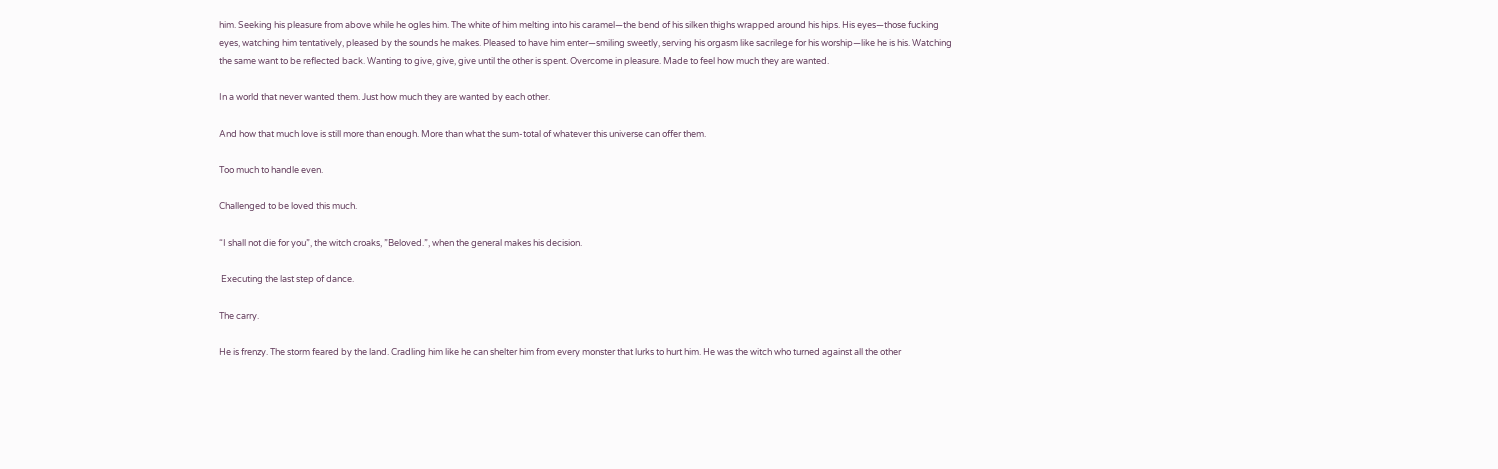him. Seeking his pleasure from above while he ogles him. The white of him melting into his caramel—the bend of his silken thighs wrapped around his hips. His eyes—those fucking eyes, watching him tentatively, pleased by the sounds he makes. Pleased to have him enter—smiling sweetly, serving his orgasm like sacrilege for his worship—like he is his. Watching the same want to be reflected back. Wanting to give, give, give until the other is spent. Overcome in pleasure. Made to feel how much they are wanted.

In a world that never wanted them. Just how much they are wanted by each other.

And how that much love is still more than enough. More than what the sum-total of whatever this universe can offer them.

Too much to handle even.

Challenged to be loved this much.

“I shall not die for you”, the witch croaks, ”Beloved.”, when the general makes his decision.

 Executing the last step of dance.

The carry.

He is frenzy. The storm feared by the land. Cradling him like he can shelter him from every monster that lurks to hurt him. He was the witch who turned against all the other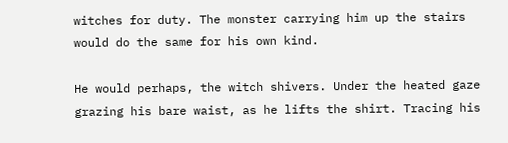witches for duty. The monster carrying him up the stairs would do the same for his own kind.

He would perhaps, the witch shivers. Under the heated gaze grazing his bare waist, as he lifts the shirt. Tracing his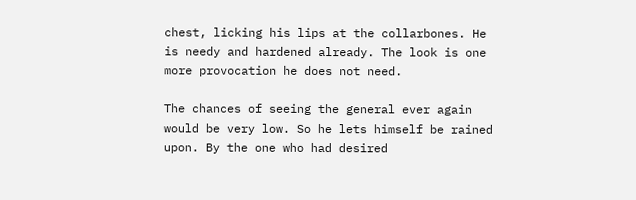chest, licking his lips at the collarbones. He is needy and hardened already. The look is one more provocation he does not need.

The chances of seeing the general ever again would be very low. So he lets himself be rained upon. By the one who had desired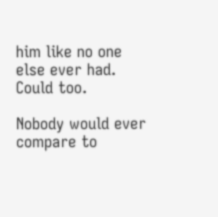him like no one else ever had. Could too.

Nobody would ever compare to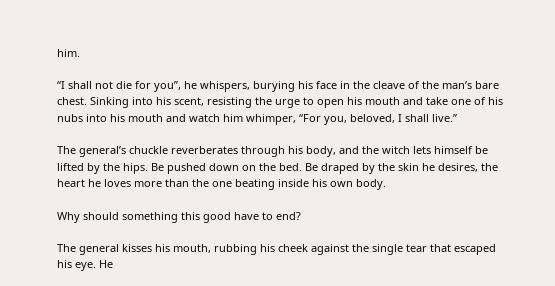him.

“I shall not die for you”, he whispers, burying his face in the cleave of the man’s bare chest. Sinking into his scent, resisting the urge to open his mouth and take one of his nubs into his mouth and watch him whimper, “For you, beloved, I shall live.”

The general’s chuckle reverberates through his body, and the witch lets himself be lifted by the hips. Be pushed down on the bed. Be draped by the skin he desires, the heart he loves more than the one beating inside his own body.

Why should something this good have to end?

The general kisses his mouth, rubbing his cheek against the single tear that escaped his eye. He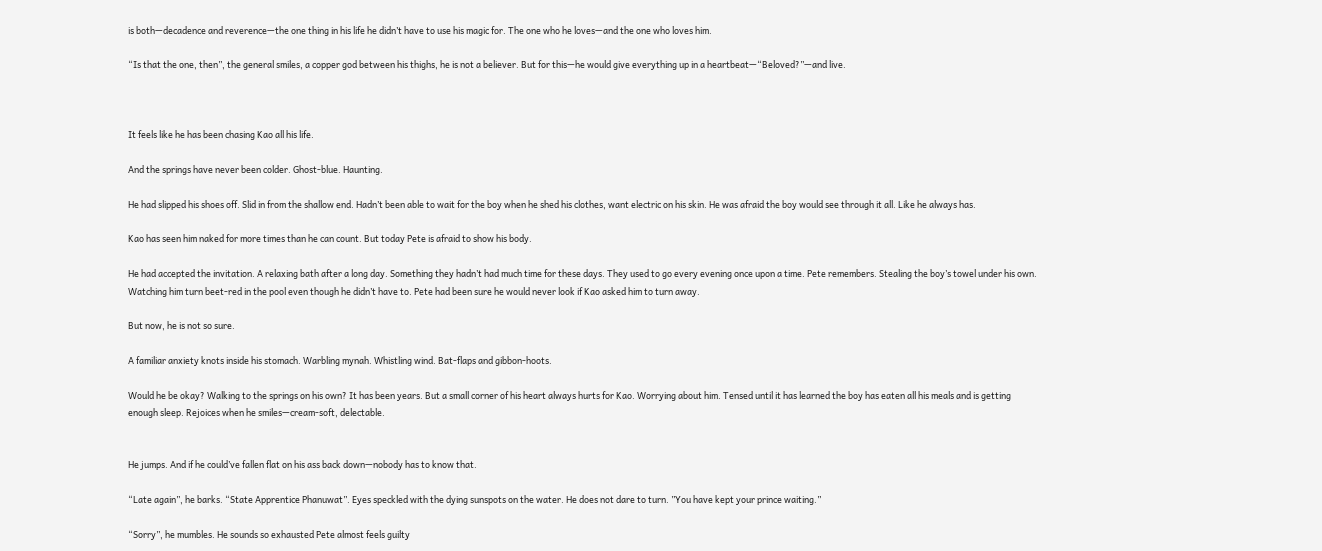is both—decadence and reverence—the one thing in his life he didn’t have to use his magic for. The one who he loves—and the one who loves him.

“Is that the one, then”, the general smiles, a copper god between his thighs, he is not a believer. But for this—he would give everything up in a heartbeat—“Beloved?”—and live.



It feels like he has been chasing Kao all his life.

And the springs have never been colder. Ghost-blue. Haunting.

He had slipped his shoes off. Slid in from the shallow end. Hadn’t been able to wait for the boy when he shed his clothes, want electric on his skin. He was afraid the boy would see through it all. Like he always has.

Kao has seen him naked for more times than he can count. But today Pete is afraid to show his body.

He had accepted the invitation. A relaxing bath after a long day. Something they hadn’t had much time for these days. They used to go every evening once upon a time. Pete remembers. Stealing the boy’s towel under his own. Watching him turn beet-red in the pool even though he didn’t have to. Pete had been sure he would never look if Kao asked him to turn away.

But now, he is not so sure.

A familiar anxiety knots inside his stomach. Warbling mynah. Whistling wind. Bat-flaps and gibbon-hoots.

Would he be okay? Walking to the springs on his own? It has been years. But a small corner of his heart always hurts for Kao. Worrying about him. Tensed until it has learned the boy has eaten all his meals and is getting enough sleep. Rejoices when he smiles—cream-soft, delectable.


He jumps. And if he could’ve fallen flat on his ass back down—nobody has to know that.

“Late again”, he barks. “State Apprentice Phanuwat”. Eyes speckled with the dying sunspots on the water. He does not dare to turn. ”You have kept your prince waiting.”

“Sorry”, he mumbles. He sounds so exhausted Pete almost feels guilty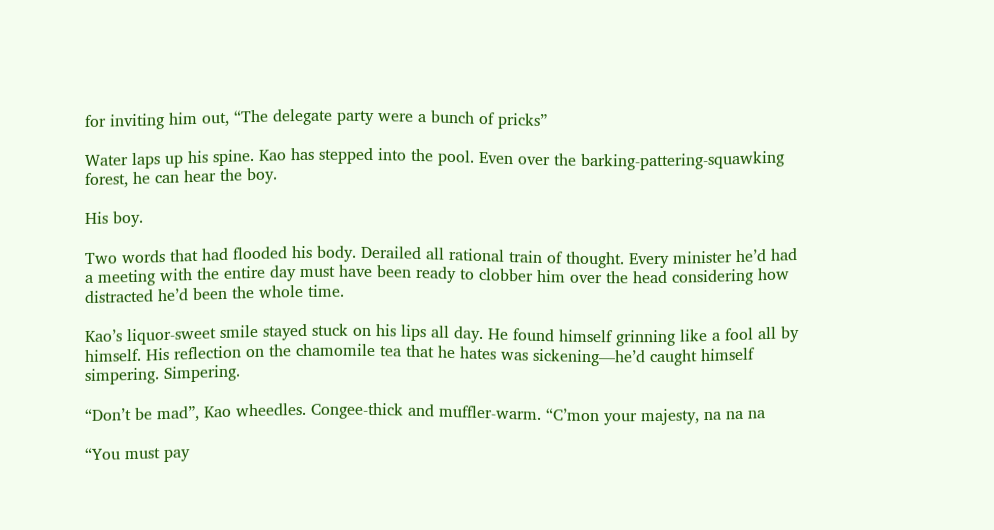for inviting him out, “The delegate party were a bunch of pricks”

Water laps up his spine. Kao has stepped into the pool. Even over the barking-pattering-squawking forest, he can hear the boy.

His boy.

Two words that had flooded his body. Derailed all rational train of thought. Every minister he’d had a meeting with the entire day must have been ready to clobber him over the head considering how distracted he’d been the whole time.

Kao’s liquor-sweet smile stayed stuck on his lips all day. He found himself grinning like a fool all by himself. His reflection on the chamomile tea that he hates was sickening—he’d caught himself simpering. Simpering.

“Don’t be mad”, Kao wheedles. Congee-thick and muffler-warm. “C’mon your majesty, na na na

“You must pay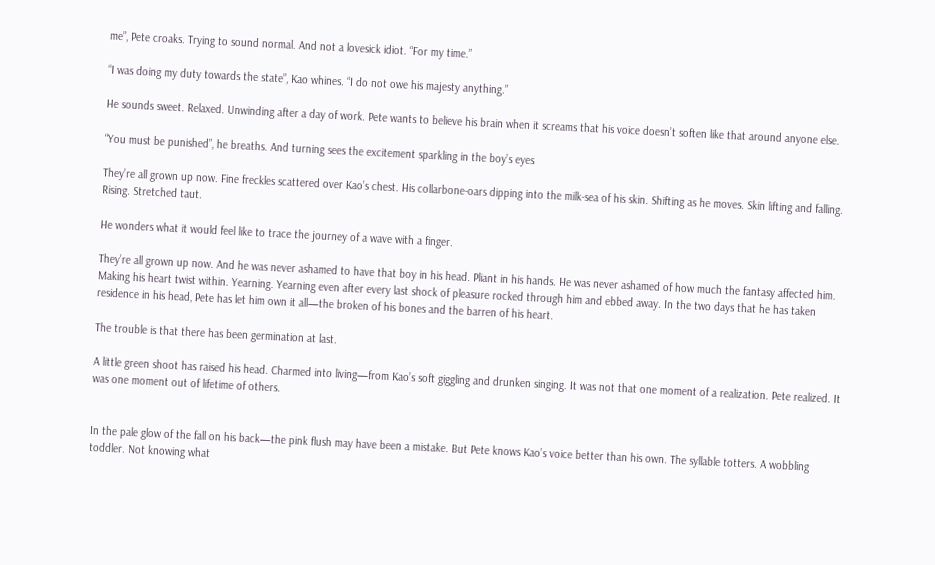me”, Pete croaks. Trying to sound normal. And not a lovesick idiot. “For my time.”

“I was doing my duty towards the state”, Kao whines. “I do not owe his majesty anything.”

He sounds sweet. Relaxed. Unwinding after a day of work. Pete wants to believe his brain when it screams that his voice doesn’t soften like that around anyone else.

“You must be punished”, he breaths. And turning sees the excitement sparkling in the boy’s eyes

They’re all grown up now. Fine freckles scattered over Kao’s chest. His collarbone-oars dipping into the milk-sea of his skin. Shifting as he moves. Skin lifting and falling. Rising. Stretched taut.

He wonders what it would feel like to trace the journey of a wave with a finger.

They’re all grown up now. And he was never ashamed to have that boy in his head. Pliant in his hands. He was never ashamed of how much the fantasy affected him. Making his heart twist within. Yearning. Yearning even after every last shock of pleasure rocked through him and ebbed away. In the two days that he has taken residence in his head, Pete has let him own it all—the broken of his bones and the barren of his heart.

The trouble is that there has been germination at last.

A little green shoot has raised his head. Charmed into living—from Kao’s soft giggling and drunken singing. It was not that one moment of a realization. Pete realized. It was one moment out of lifetime of others.


In the pale glow of the fall on his back—the pink flush may have been a mistake. But Pete knows Kao’s voice better than his own. The syllable totters. A wobbling toddler. Not knowing what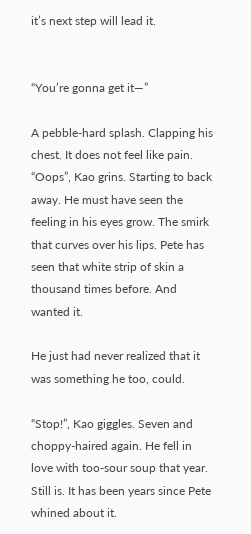it’s next step will lead it.


“You’re gonna get it—”

A pebble-hard splash. Clapping his chest. It does not feel like pain. “Oops”, Kao grins. Starting to back away. He must have seen the feeling in his eyes grow. The smirk that curves over his lips. Pete has seen that white strip of skin a thousand times before. And wanted it.

He just had never realized that it was something he too, could.

“Stop!”, Kao giggles. Seven and choppy-haired again. He fell in love with too-sour soup that year. Still is. It has been years since Pete whined about it.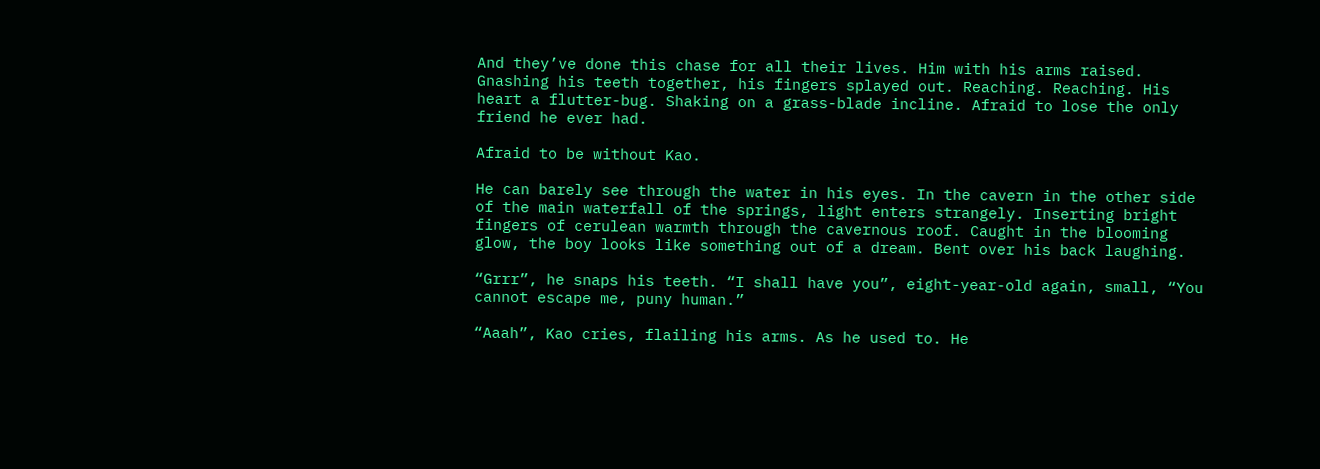And they’ve done this chase for all their lives. Him with his arms raised. Gnashing his teeth together, his fingers splayed out. Reaching. Reaching. His heart a flutter-bug. Shaking on a grass-blade incline. Afraid to lose the only friend he ever had.

Afraid to be without Kao.

He can barely see through the water in his eyes. In the cavern in the other side of the main waterfall of the springs, light enters strangely. Inserting bright fingers of cerulean warmth through the cavernous roof. Caught in the blooming glow, the boy looks like something out of a dream. Bent over his back laughing.

“Grrr”, he snaps his teeth. “I shall have you”, eight-year-old again, small, “You cannot escape me, puny human.”

“Aaah”, Kao cries, flailing his arms. As he used to. He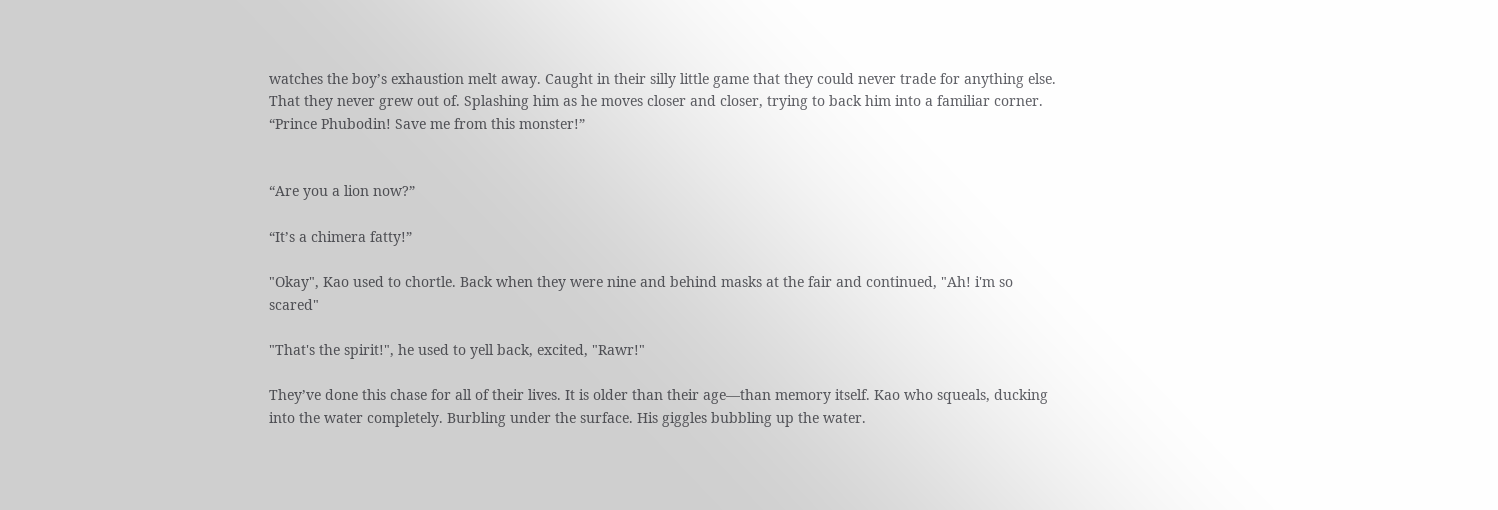watches the boy’s exhaustion melt away. Caught in their silly little game that they could never trade for anything else. That they never grew out of. Splashing him as he moves closer and closer, trying to back him into a familiar corner. “Prince Phubodin! Save me from this monster!”


“Are you a lion now?”

“It’s a chimera fatty!”

"Okay", Kao used to chortle. Back when they were nine and behind masks at the fair and continued, "Ah! i'm so scared"

"That's the spirit!", he used to yell back, excited, "Rawr!"

They’ve done this chase for all of their lives. It is older than their age—than memory itself. Kao who squeals, ducking into the water completely. Burbling under the surface. His giggles bubbling up the water.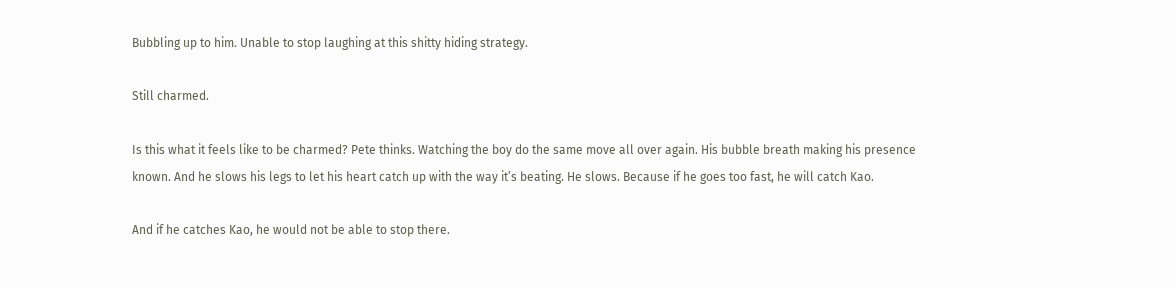Bubbling up to him. Unable to stop laughing at this shitty hiding strategy.

Still charmed.

Is this what it feels like to be charmed? Pete thinks. Watching the boy do the same move all over again. His bubble breath making his presence known. And he slows his legs to let his heart catch up with the way it’s beating. He slows. Because if he goes too fast, he will catch Kao.

And if he catches Kao, he would not be able to stop there.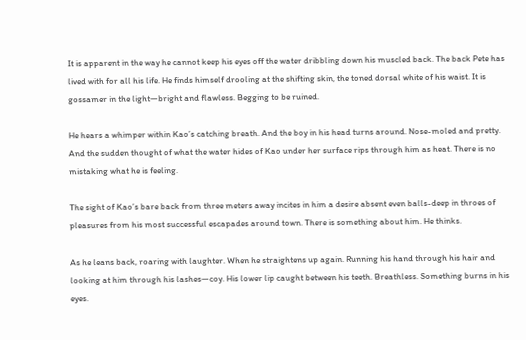It is apparent in the way he cannot keep his eyes off the water dribbling down his muscled back. The back Pete has lived with for all his life. He finds himself drooling at the shifting skin, the toned dorsal white of his waist. It is gossamer in the light—bright and flawless. Begging to be ruined.

He hears a whimper within Kao’s catching breath. And the boy in his head turns around. Nose-moled and pretty. And the sudden thought of what the water hides of Kao under her surface rips through him as heat. There is no mistaking what he is feeling.

The sight of Kao’s bare back from three meters away incites in him a desire absent even balls-deep in throes of pleasures from his most successful escapades around town. There is something about him. He thinks.

As he leans back, roaring with laughter. When he straightens up again. Running his hand through his hair and looking at him through his lashes—coy. His lower lip caught between his teeth. Breathless. Something burns in his eyes.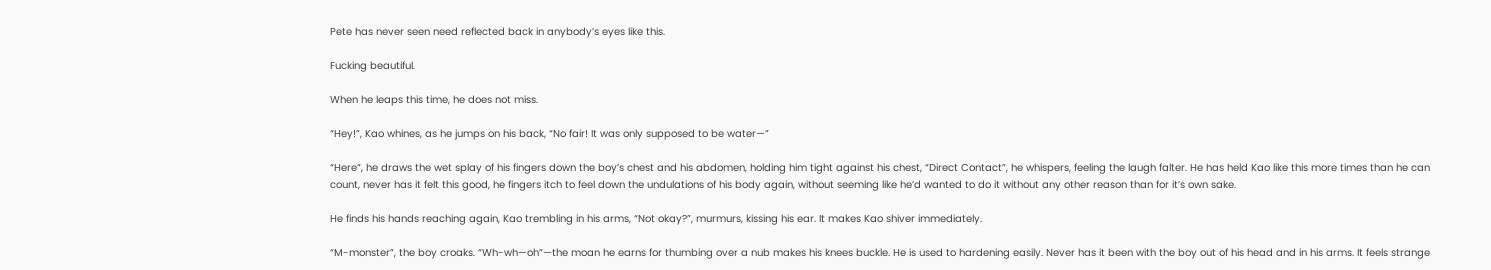Pete has never seen need reflected back in anybody’s eyes like this.

Fucking beautiful.

When he leaps this time, he does not miss.

“Hey!”, Kao whines, as he jumps on his back, “No fair! It was only supposed to be water—”

“Here”, he draws the wet splay of his fingers down the boy’s chest and his abdomen, holding him tight against his chest, “Direct Contact”, he whispers, feeling the laugh falter. He has held Kao like this more times than he can count, never has it felt this good, he fingers itch to feel down the undulations of his body again, without seeming like he’d wanted to do it without any other reason than for it’s own sake.

He finds his hands reaching again, Kao trembling in his arms, “Not okay?”, murmurs, kissing his ear. It makes Kao shiver immediately.

“M-monster”, the boy croaks. “Wh-wh—oh”—the moan he earns for thumbing over a nub makes his knees buckle. He is used to hardening easily. Never has it been with the boy out of his head and in his arms. It feels strange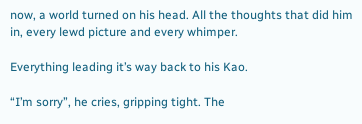now, a world turned on his head. All the thoughts that did him in, every lewd picture and every whimper.

Everything leading it’s way back to his Kao.

“I’m sorry”, he cries, gripping tight. The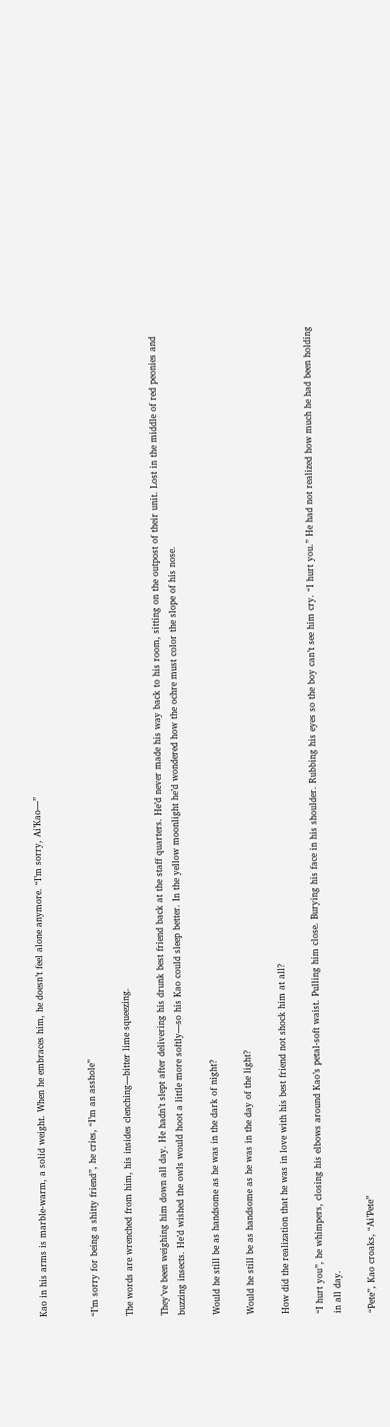Kao in his arms is marble-warm, a solid weight. When he embraces him, he doesn’t feel alone anymore. “I’m sorry, Ai’Kao—”


“I’m sorry for being a shitty friend”, he cries, “I’m an asshole”

The words are wrenched from him, his insides clenching—bitter lime squeezing.

They’ve been weighing him down all day. He hadn’t slept after delivering his drunk best friend back at the staff quarters. He’d never made his way back to his room, sitting on the outpost of their unit. Lost in the middle of red peonies and buzzing insects. He’d wished the owls would hoot a little more softly—so his Kao could sleep better. In the yellow moonlight he’d wondered how the ochre must color the slope of his nose.

Would he still be as handsome as he was in the dark of night?

Would he still be as handsome as he was in the day of the light?

How did the realization that he was in love with his best friend not shock him at all?

“I hurt you”, he whimpers, closing his elbows around Kao’s petal-soft waist. Pulling him close. Burying his face in his shoulder. Rubbing his eyes so the boy can’t see him cry. “I hurt you.” He had not realized how much he had been holding in all day.

“Pete”, Kao croaks, “Ai’Pete”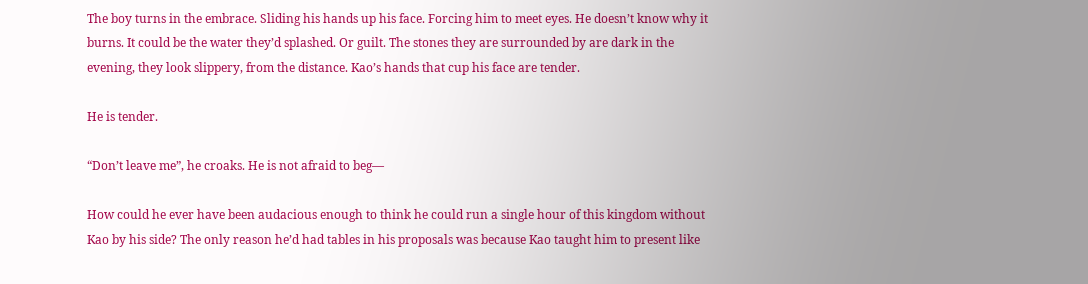The boy turns in the embrace. Sliding his hands up his face. Forcing him to meet eyes. He doesn’t know why it burns. It could be the water they’d splashed. Or guilt. The stones they are surrounded by are dark in the evening, they look slippery, from the distance. Kao’s hands that cup his face are tender.

He is tender.

“Don’t leave me”, he croaks. He is not afraid to beg—

How could he ever have been audacious enough to think he could run a single hour of this kingdom without Kao by his side? The only reason he’d had tables in his proposals was because Kao taught him to present like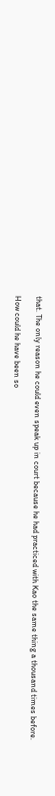that. The only reason he could even speak up in court because he had practiced with Kao the same thing a thousand times before.

How could he have been so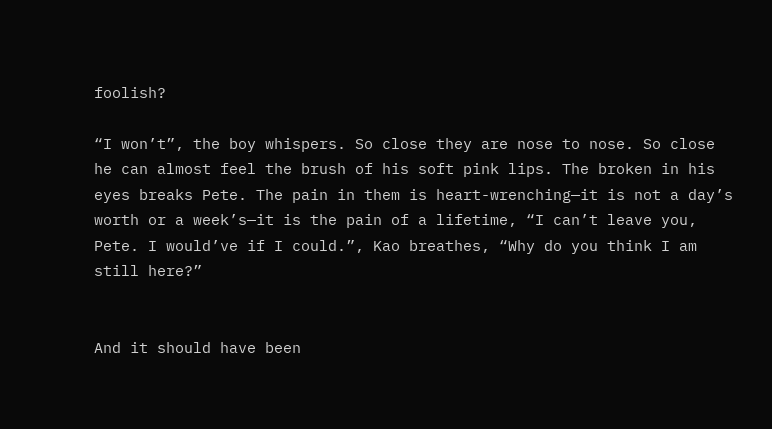foolish?

“I won’t”, the boy whispers. So close they are nose to nose. So close he can almost feel the brush of his soft pink lips. The broken in his eyes breaks Pete. The pain in them is heart-wrenching—it is not a day’s worth or a week’s—it is the pain of a lifetime, “I can’t leave you, Pete. I would’ve if I could.”, Kao breathes, “Why do you think I am still here?”


And it should have been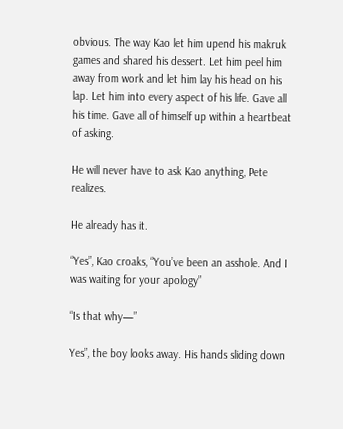obvious. The way Kao let him upend his makruk games and shared his dessert. Let him peel him away from work and let him lay his head on his lap. Let him into every aspect of his life. Gave all his time. Gave all of himself up within a heartbeat of asking.

He will never have to ask Kao anything, Pete realizes.

He already has it.

“Yes”, Kao croaks, “You’ve been an asshole. And I was waiting for your apology”

“Is that why—”

Yes”, the boy looks away. His hands sliding down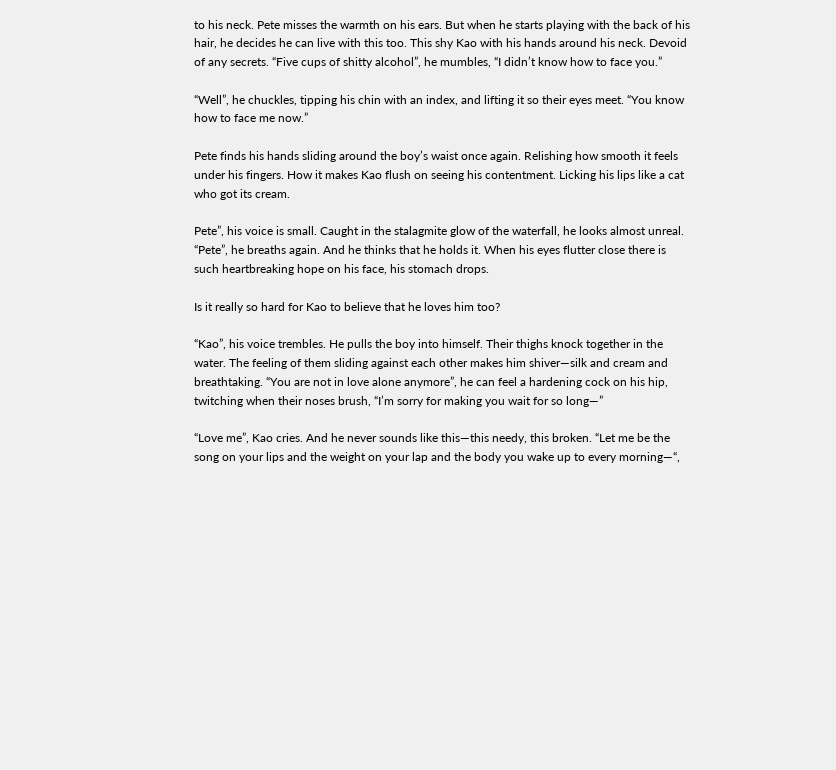to his neck. Pete misses the warmth on his ears. But when he starts playing with the back of his hair, he decides he can live with this too. This shy Kao with his hands around his neck. Devoid of any secrets. “Five cups of shitty alcohol”, he mumbles, “I didn’t know how to face you.”

“Well”, he chuckles, tipping his chin with an index, and lifting it so their eyes meet. “You know how to face me now.”

Pete finds his hands sliding around the boy’s waist once again. Relishing how smooth it feels under his fingers. How it makes Kao flush on seeing his contentment. Licking his lips like a cat who got its cream.

Pete”, his voice is small. Caught in the stalagmite glow of the waterfall, he looks almost unreal. “Pete”, he breaths again. And he thinks that he holds it. When his eyes flutter close there is such heartbreaking hope on his face, his stomach drops.

Is it really so hard for Kao to believe that he loves him too?

“Kao”, his voice trembles. He pulls the boy into himself. Their thighs knock together in the water. The feeling of them sliding against each other makes him shiver—silk and cream and breathtaking. “You are not in love alone anymore”, he can feel a hardening cock on his hip, twitching when their noses brush, “I’m sorry for making you wait for so long—”

“Love me”, Kao cries. And he never sounds like this—this needy, this broken. “Let me be the song on your lips and the weight on your lap and the body you wake up to every morning—“,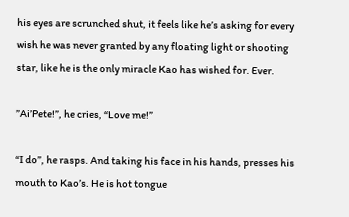his eyes are scrunched shut, it feels like he’s asking for every wish he was never granted by any floating light or shooting star, like he is the only miracle Kao has wished for. Ever.

”Ai’Pete!”, he cries, “Love me!”

“I do”, he rasps. And taking his face in his hands, presses his mouth to Kao’s. He is hot tongue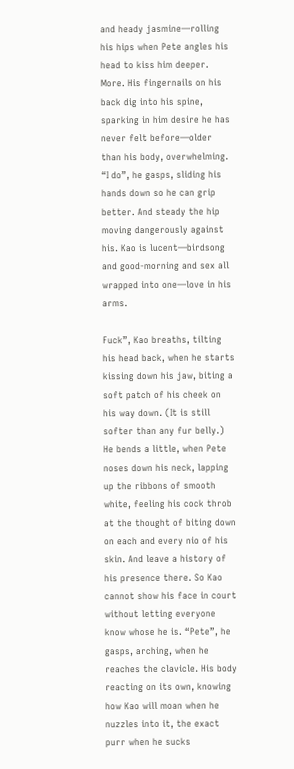and heady jasmine—rolling his hips when Pete angles his head to kiss him deeper. More. His fingernails on his back dig into his spine, sparking in him desire he has never felt before—older than his body, overwhelming. “I do”, he gasps, sliding his hands down so he can grip better. And steady the hip moving dangerously against his. Kao is lucent—birdsong and good-morning and sex all wrapped into one—love in his arms.

Fuck”, Kao breaths, tilting his head back, when he starts kissing down his jaw, biting a soft patch of his cheek on his way down. (It is still softer than any fur belly.) He bends a little, when Pete noses down his neck, lapping up the ribbons of smooth white, feeling his cock throb at the thought of biting down on each and every nio of his skin. And leave a history of his presence there. So Kao cannot show his face in court without letting everyone know whose he is. “Pete”, he gasps, arching, when he reaches the clavicle. His body reacting on its own, knowing how Kao will moan when he nuzzles into it, the exact purr when he sucks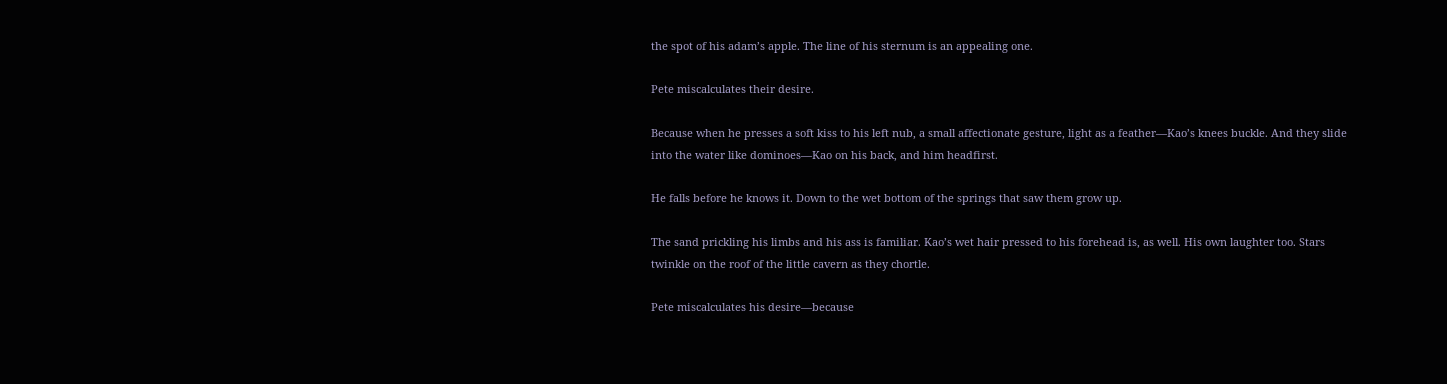the spot of his adam’s apple. The line of his sternum is an appealing one.

Pete miscalculates their desire.

Because when he presses a soft kiss to his left nub, a small affectionate gesture, light as a feather—Kao’s knees buckle. And they slide into the water like dominoes—Kao on his back, and him headfirst.

He falls before he knows it. Down to the wet bottom of the springs that saw them grow up.

The sand prickling his limbs and his ass is familiar. Kao’s wet hair pressed to his forehead is, as well. His own laughter too. Stars twinkle on the roof of the little cavern as they chortle.

Pete miscalculates his desire—because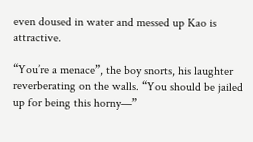even doused in water and messed up Kao is attractive.

“You’re a menace”, the boy snorts, his laughter reverberating on the walls. “You should be jailed up for being this horny—”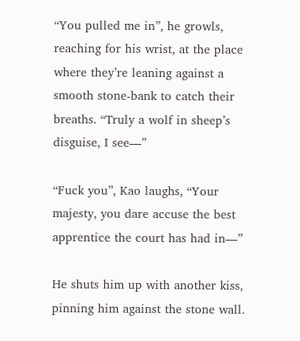“You pulled me in”, he growls, reaching for his wrist, at the place where they’re leaning against a smooth stone-bank to catch their breaths. “Truly a wolf in sheep’s disguise, I see—”

“Fuck you”, Kao laughs, “Your majesty, you dare accuse the best apprentice the court has had in—”

He shuts him up with another kiss, pinning him against the stone wall.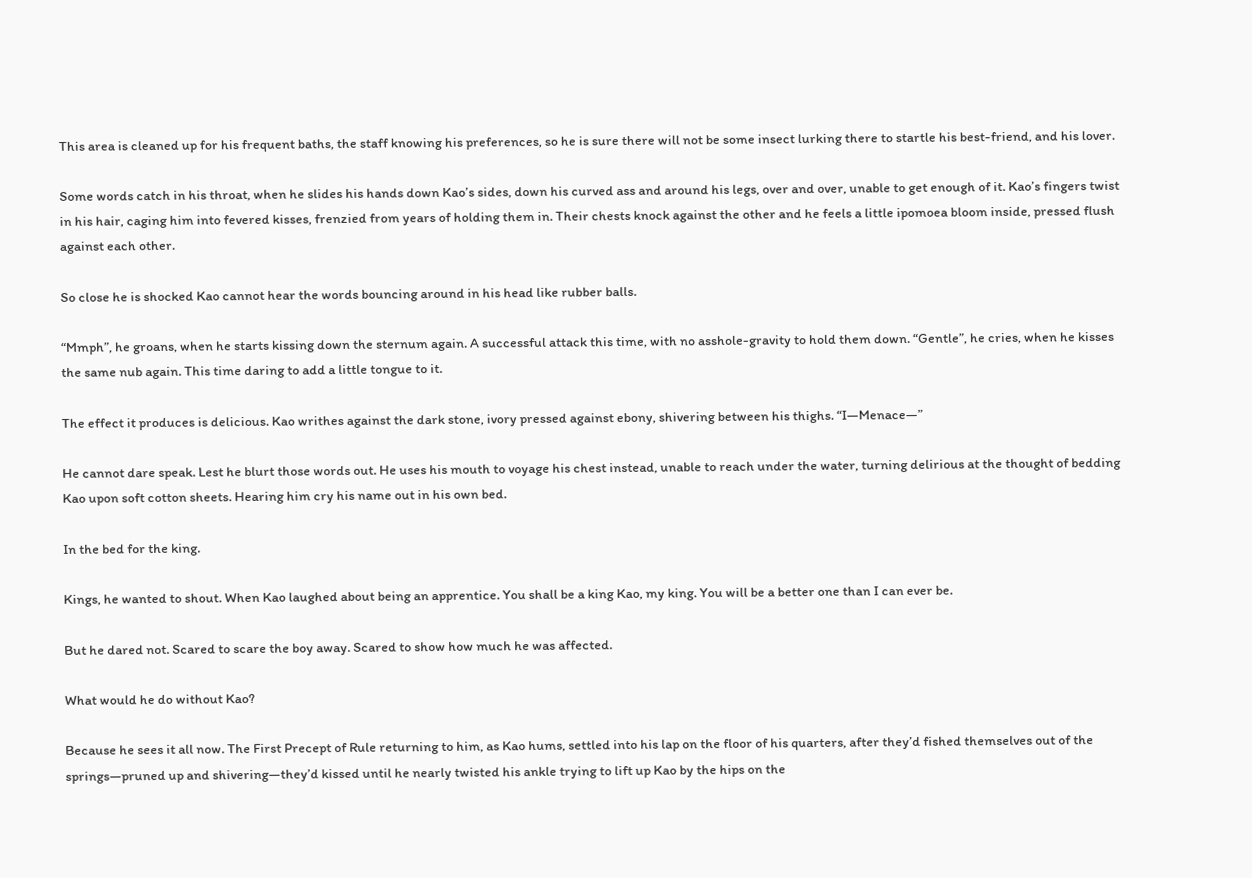This area is cleaned up for his frequent baths, the staff knowing his preferences, so he is sure there will not be some insect lurking there to startle his best-friend, and his lover.

Some words catch in his throat, when he slides his hands down Kao’s sides, down his curved ass and around his legs, over and over, unable to get enough of it. Kao’s fingers twist in his hair, caging him into fevered kisses, frenzied from years of holding them in. Their chests knock against the other and he feels a little ipomoea bloom inside, pressed flush against each other.

So close he is shocked Kao cannot hear the words bouncing around in his head like rubber balls.

“Mmph”, he groans, when he starts kissing down the sternum again. A successful attack this time, with no asshole-gravity to hold them down. “Gentle”, he cries, when he kisses the same nub again. This time daring to add a little tongue to it.

The effect it produces is delicious. Kao writhes against the dark stone, ivory pressed against ebony, shivering between his thighs. “I—Menace—”

He cannot dare speak. Lest he blurt those words out. He uses his mouth to voyage his chest instead, unable to reach under the water, turning delirious at the thought of bedding Kao upon soft cotton sheets. Hearing him cry his name out in his own bed.

In the bed for the king.

Kings, he wanted to shout. When Kao laughed about being an apprentice. You shall be a king Kao, my king. You will be a better one than I can ever be.

But he dared not. Scared to scare the boy away. Scared to show how much he was affected.

What would he do without Kao?

Because he sees it all now. The First Precept of Rule returning to him, as Kao hums, settled into his lap on the floor of his quarters, after they’d fished themselves out of the springs—pruned up and shivering—they’d kissed until he nearly twisted his ankle trying to lift up Kao by the hips on the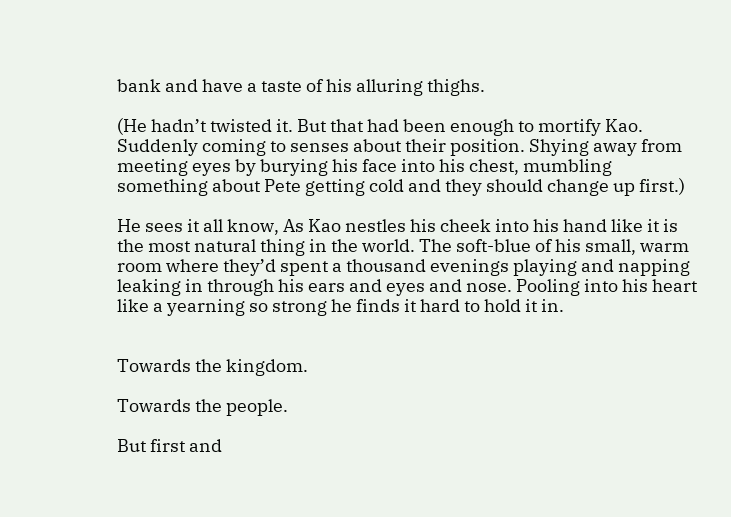bank and have a taste of his alluring thighs.

(He hadn’t twisted it. But that had been enough to mortify Kao. Suddenly coming to senses about their position. Shying away from meeting eyes by burying his face into his chest, mumbling something about Pete getting cold and they should change up first.)

He sees it all know, As Kao nestles his cheek into his hand like it is the most natural thing in the world. The soft-blue of his small, warm room where they’d spent a thousand evenings playing and napping leaking in through his ears and eyes and nose. Pooling into his heart like a yearning so strong he finds it hard to hold it in.


Towards the kingdom.

Towards the people.

But first and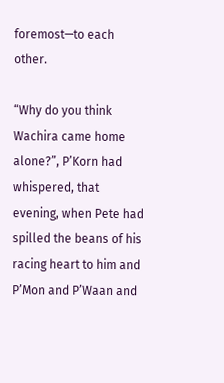foremost—to each other.

“Why do you think Wachira came home alone?”, P’Korn had whispered, that evening, when Pete had spilled the beans of his racing heart to him and P’Mon and P’Waan and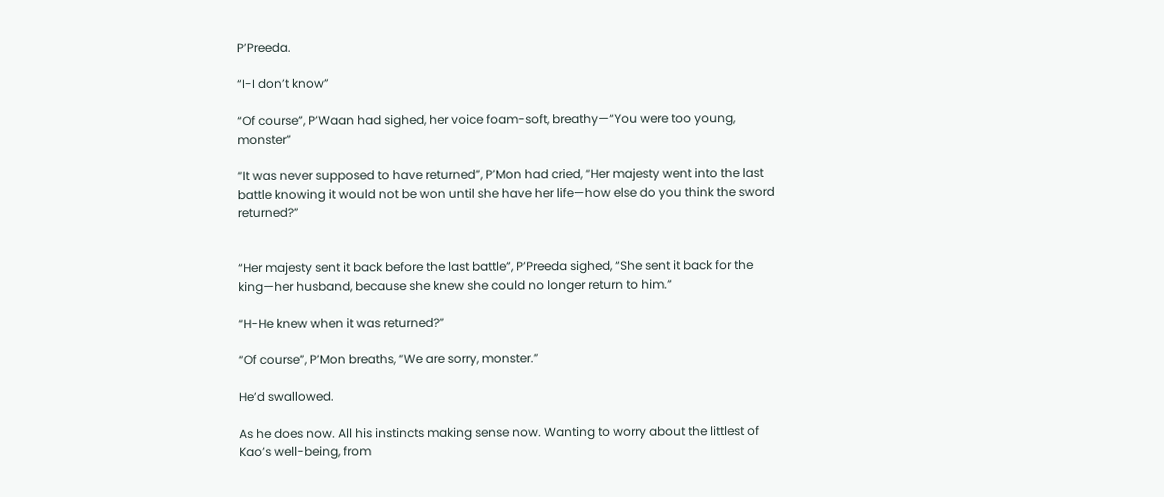P’Preeda.

“I-I don’t know”

“Of course”, P’Waan had sighed, her voice foam-soft, breathy—“You were too young, monster”

“It was never supposed to have returned”, P’Mon had cried, “Her majesty went into the last battle knowing it would not be won until she have her life—how else do you think the sword returned?”


“Her majesty sent it back before the last battle”, P’Preeda sighed, “She sent it back for the king—her husband, because she knew she could no longer return to him.”

“H-He knew when it was returned?”

“Of course”, P’Mon breaths, “We are sorry, monster.”

He’d swallowed.

As he does now. All his instincts making sense now. Wanting to worry about the littlest of Kao’s well-being, from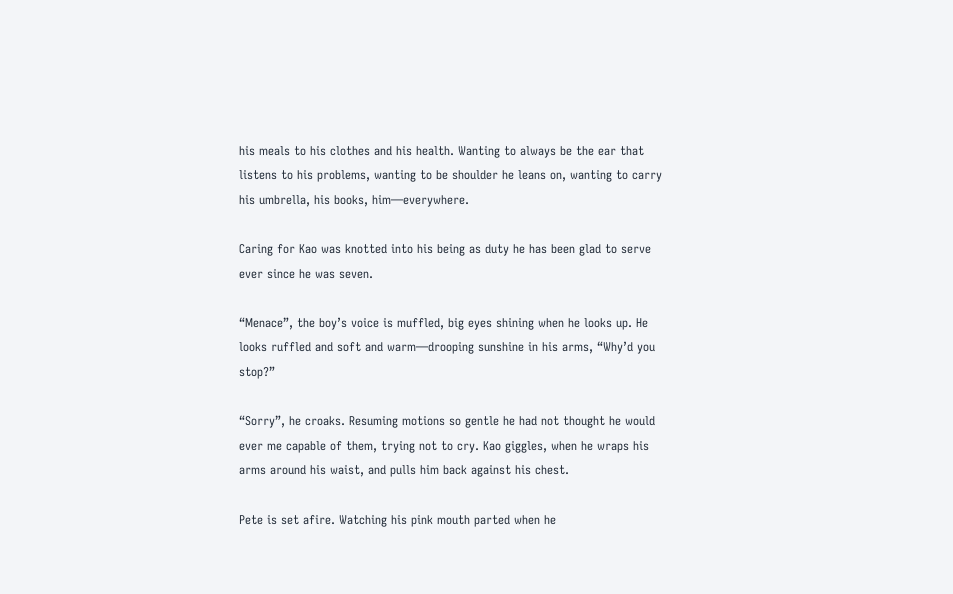his meals to his clothes and his health. Wanting to always be the ear that listens to his problems, wanting to be shoulder he leans on, wanting to carry his umbrella, his books, him—everywhere.

Caring for Kao was knotted into his being as duty he has been glad to serve ever since he was seven.

“Menace”, the boy’s voice is muffled, big eyes shining when he looks up. He looks ruffled and soft and warm—drooping sunshine in his arms, “Why’d you stop?”

“Sorry”, he croaks. Resuming motions so gentle he had not thought he would ever me capable of them, trying not to cry. Kao giggles, when he wraps his arms around his waist, and pulls him back against his chest.

Pete is set afire. Watching his pink mouth parted when he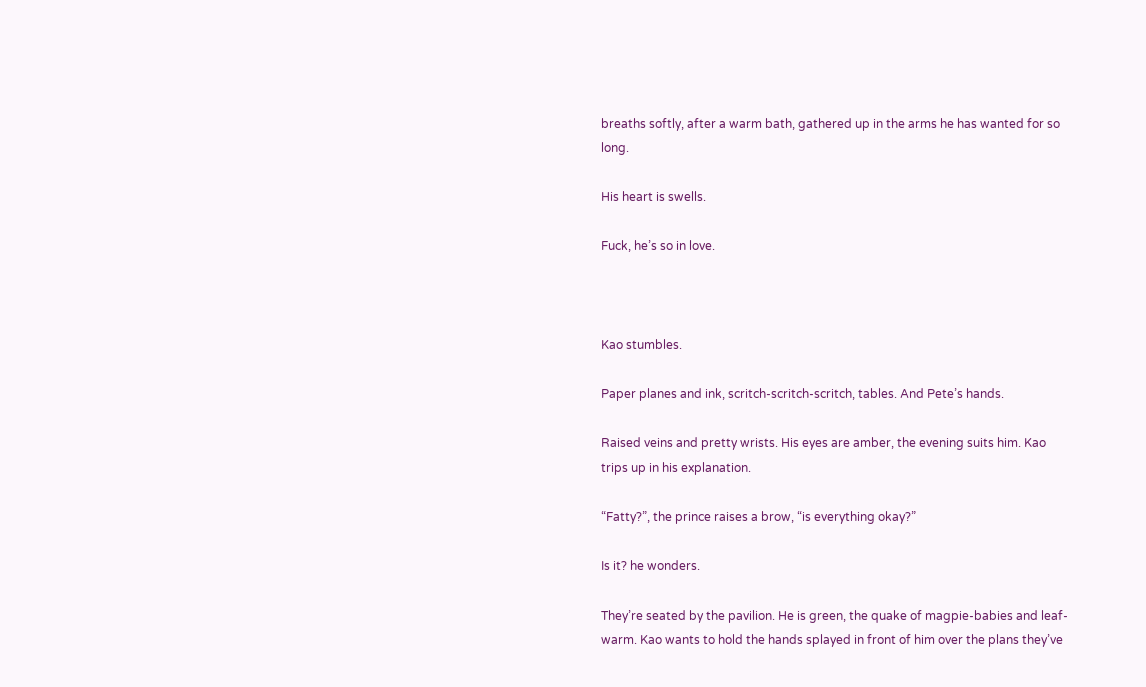breaths softly, after a warm bath, gathered up in the arms he has wanted for so long.

His heart is swells.

Fuck, he’s so in love.



Kao stumbles.

Paper planes and ink, scritch-scritch-scritch, tables. And Pete’s hands.

Raised veins and pretty wrists. His eyes are amber, the evening suits him. Kao trips up in his explanation.

“Fatty?”, the prince raises a brow, “is everything okay?”

Is it? he wonders.

They’re seated by the pavilion. He is green, the quake of magpie-babies and leaf-warm. Kao wants to hold the hands splayed in front of him over the plans they’ve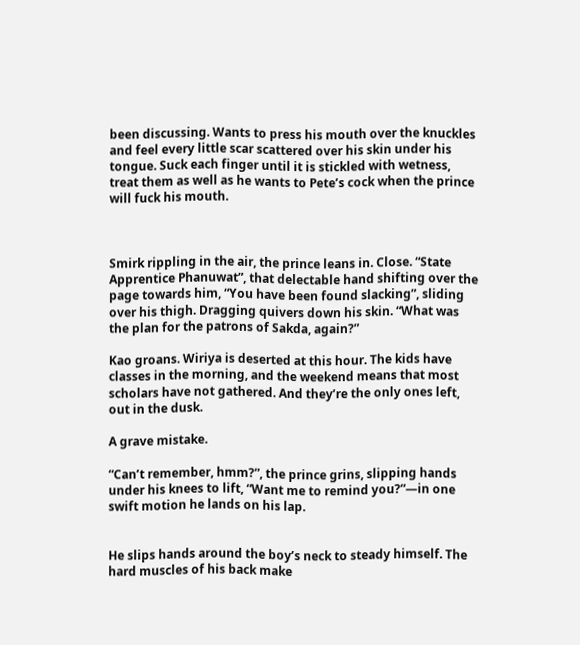been discussing. Wants to press his mouth over the knuckles and feel every little scar scattered over his skin under his tongue. Suck each finger until it is stickled with wetness, treat them as well as he wants to Pete’s cock when the prince will fuck his mouth.



Smirk rippling in the air, the prince leans in. Close. “State Apprentice Phanuwat”, that delectable hand shifting over the page towards him, “You have been found slacking”, sliding over his thigh. Dragging quivers down his skin. “What was the plan for the patrons of Sakda, again?”

Kao groans. Wiriya is deserted at this hour. The kids have classes in the morning, and the weekend means that most scholars have not gathered. And they’re the only ones left, out in the dusk.

A grave mistake.

“Can’t remember, hmm?”, the prince grins, slipping hands under his knees to lift, “Want me to remind you?”—in one swift motion he lands on his lap.


He slips hands around the boy’s neck to steady himself. The hard muscles of his back make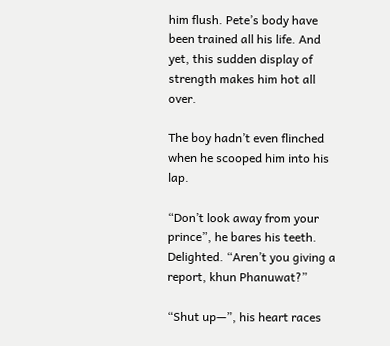him flush. Pete’s body have been trained all his life. And yet, this sudden display of strength makes him hot all over.

The boy hadn’t even flinched when he scooped him into his lap.

“Don’t look away from your prince”, he bares his teeth. Delighted. “Aren’t you giving a report, khun Phanuwat?”

“Shut up—”, his heart races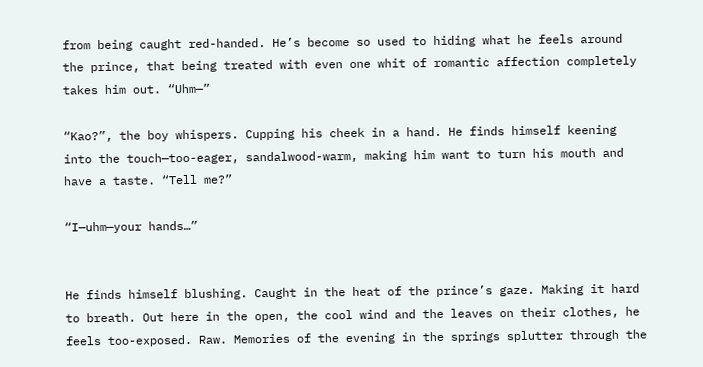from being caught red-handed. He’s become so used to hiding what he feels around the prince, that being treated with even one whit of romantic affection completely takes him out. “Uhm—”

“Kao?”, the boy whispers. Cupping his cheek in a hand. He finds himself keening into the touch—too-eager, sandalwood-warm, making him want to turn his mouth and have a taste. “Tell me?”

“I—uhm—your hands…”


He finds himself blushing. Caught in the heat of the prince’s gaze. Making it hard to breath. Out here in the open, the cool wind and the leaves on their clothes, he feels too-exposed. Raw. Memories of the evening in the springs splutter through the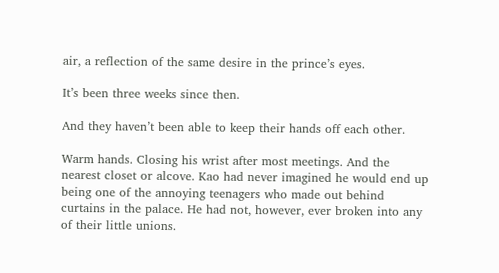air, a reflection of the same desire in the prince’s eyes.

It’s been three weeks since then.

And they haven’t been able to keep their hands off each other.

Warm hands. Closing his wrist after most meetings. And the nearest closet or alcove. Kao had never imagined he would end up being one of the annoying teenagers who made out behind curtains in the palace. He had not, however, ever broken into any of their little unions.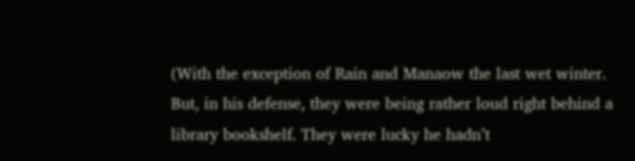(With the exception of Rain and Manaow the last wet winter. But, in his defense, they were being rather loud right behind a library bookshelf. They were lucky he hadn’t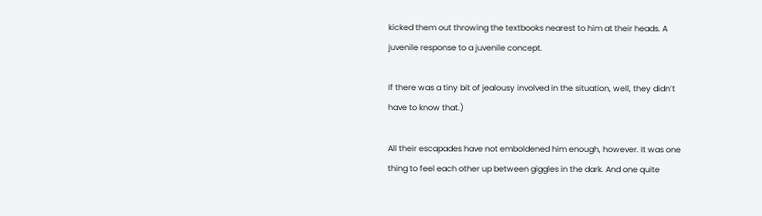kicked them out throwing the textbooks nearest to him at their heads. A juvenile response to a juvenile concept.

If there was a tiny bit of jealousy involved in the situation, well, they didn’t have to know that.)

All their escapades have not emboldened him enough, however. It was one thing to feel each other up between giggles in the dark. And one quite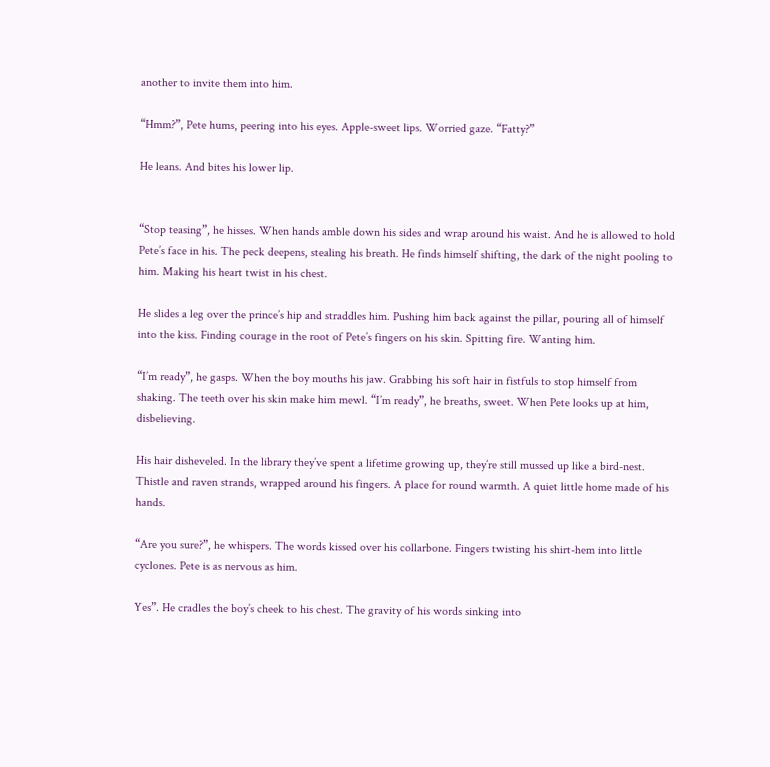another to invite them into him.

“Hmm?”, Pete hums, peering into his eyes. Apple-sweet lips. Worried gaze. “Fatty?”

He leans. And bites his lower lip.


“Stop teasing”, he hisses. When hands amble down his sides and wrap around his waist. And he is allowed to hold Pete’s face in his. The peck deepens, stealing his breath. He finds himself shifting, the dark of the night pooling to him. Making his heart twist in his chest.

He slides a leg over the prince’s hip and straddles him. Pushing him back against the pillar, pouring all of himself into the kiss. Finding courage in the root of Pete’s fingers on his skin. Spitting fire. Wanting him.

“I’m ready”, he gasps. When the boy mouths his jaw. Grabbing his soft hair in fistfuls to stop himself from shaking. The teeth over his skin make him mewl. “I’m ready”, he breaths, sweet. When Pete looks up at him, disbelieving.

His hair disheveled. In the library they’ve spent a lifetime growing up, they’re still mussed up like a bird-nest. Thistle and raven strands, wrapped around his fingers. A place for round warmth. A quiet little home made of his hands.

“Are you sure?”, he whispers. The words kissed over his collarbone. Fingers twisting his shirt-hem into little cyclones. Pete is as nervous as him.

Yes”. He cradles the boy’s cheek to his chest. The gravity of his words sinking into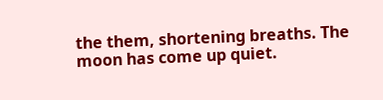the them, shortening breaths. The moon has come up quiet.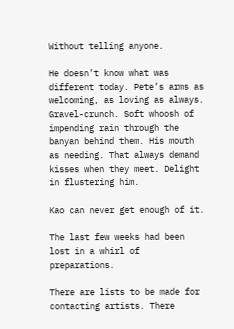Without telling anyone.

He doesn’t know what was different today. Pete’s arms as welcoming, as loving as always. Gravel-crunch. Soft whoosh of impending rain through the banyan behind them. His mouth as needing. That always demand kisses when they meet. Delight in flustering him.

Kao can never get enough of it.

The last few weeks had been lost in a whirl of preparations.

There are lists to be made for contacting artists. There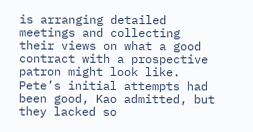is arranging detailed meetings and collecting their views on what a good contract with a prospective patron might look like. Pete’s initial attempts had been good, Kao admitted, but they lacked so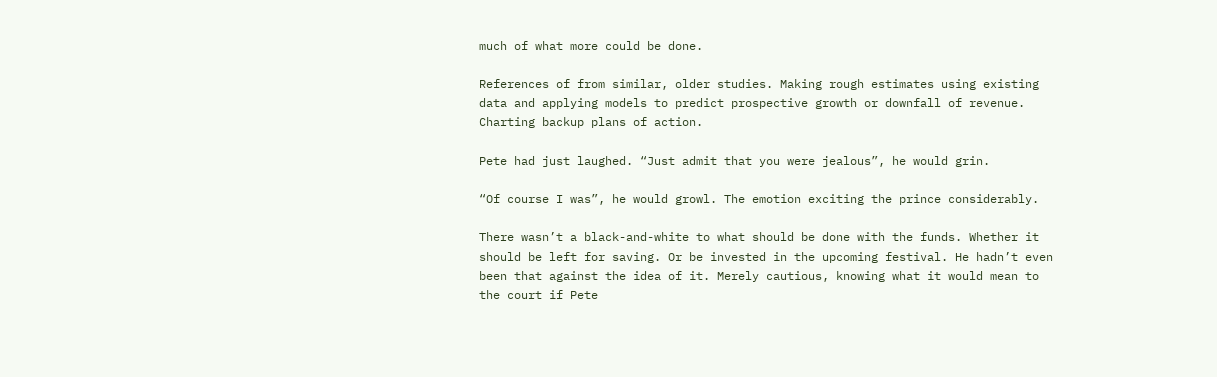much of what more could be done.

References of from similar, older studies. Making rough estimates using existing data and applying models to predict prospective growth or downfall of revenue. Charting backup plans of action.

Pete had just laughed. “Just admit that you were jealous”, he would grin.

“Of course I was”, he would growl. The emotion exciting the prince considerably.

There wasn’t a black-and-white to what should be done with the funds. Whether it should be left for saving. Or be invested in the upcoming festival. He hadn’t even been that against the idea of it. Merely cautious, knowing what it would mean to the court if Pete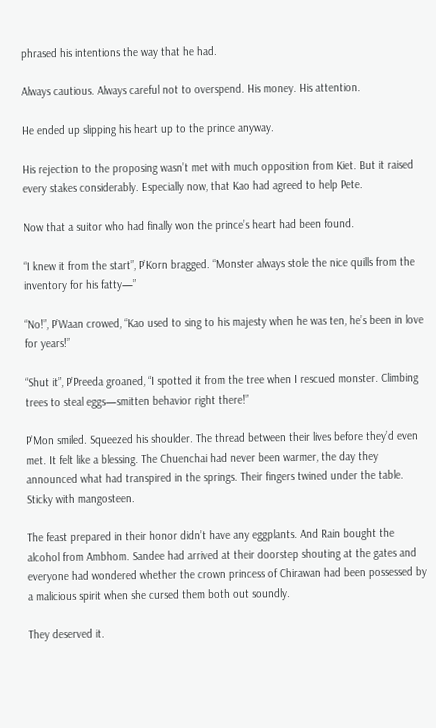phrased his intentions the way that he had.

Always cautious. Always careful not to overspend. His money. His attention.

He ended up slipping his heart up to the prince anyway.

His rejection to the proposing wasn’t met with much opposition from Kiet. But it raised every stakes considerably. Especially now, that Kao had agreed to help Pete.

Now that a suitor who had finally won the prince’s heart had been found.

“I knew it from the start”, P’Korn bragged. “Monster always stole the nice quills from the inventory for his fatty—”

“No!”, P’Waan crowed, “Kao used to sing to his majesty when he was ten, he’s been in love for years!”

“Shut it”, P’Preeda groaned, “I spotted it from the tree when I rescued monster. Climbing trees to steal eggs—smitten behavior right there!”

P’Mon smiled. Squeezed his shoulder. The thread between their lives before they’d even met. It felt like a blessing. The Chuenchai had never been warmer, the day they announced what had transpired in the springs. Their fingers twined under the table. Sticky with mangosteen.

The feast prepared in their honor didn’t have any eggplants. And Rain bought the alcohol from Ambhom. Sandee had arrived at their doorstep shouting at the gates and everyone had wondered whether the crown princess of Chirawan had been possessed by a malicious spirit when she cursed them both out soundly.

They deserved it.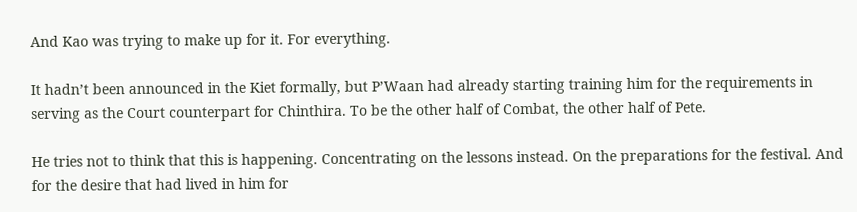And Kao was trying to make up for it. For everything.

It hadn’t been announced in the Kiet formally, but P’Waan had already starting training him for the requirements in serving as the Court counterpart for Chinthira. To be the other half of Combat, the other half of Pete.

He tries not to think that this is happening. Concentrating on the lessons instead. On the preparations for the festival. And for the desire that had lived in him for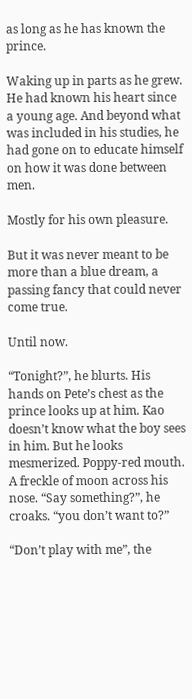as long as he has known the prince.

Waking up in parts as he grew. He had known his heart since a young age. And beyond what was included in his studies, he had gone on to educate himself on how it was done between men.

Mostly for his own pleasure.

But it was never meant to be more than a blue dream, a passing fancy that could never come true.

Until now.

“Tonight?”, he blurts. His hands on Pete’s chest as the prince looks up at him. Kao doesn’t know what the boy sees in him. But he looks mesmerized. Poppy-red mouth. A freckle of moon across his nose. “Say something?”, he croaks. “you don’t want to?”

“Don’t play with me”, the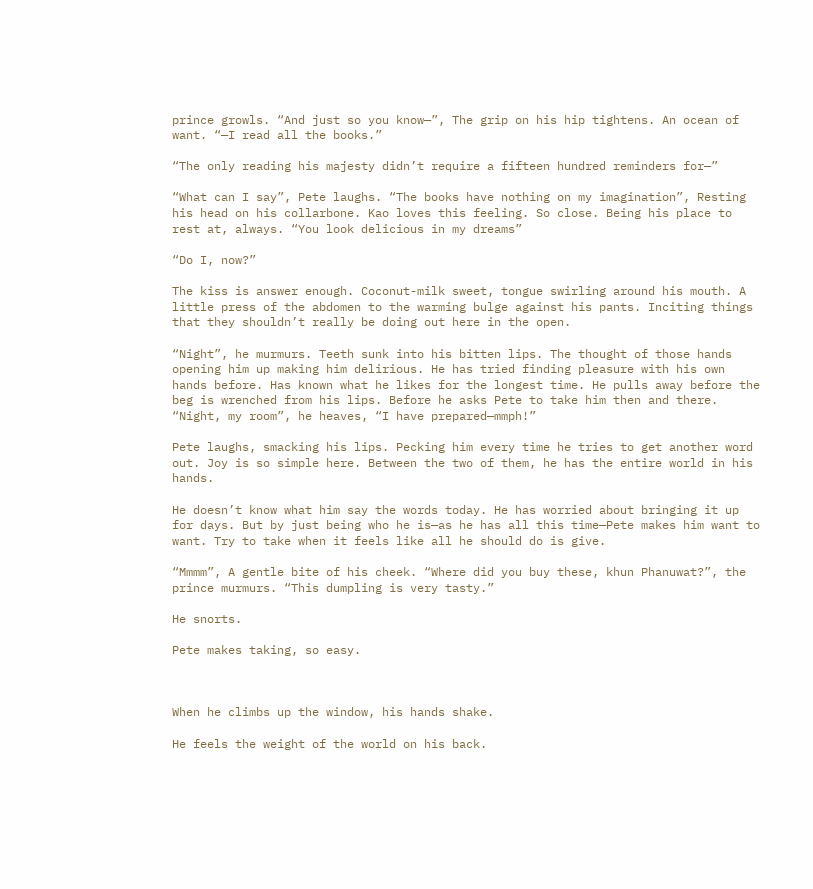prince growls. “And just so you know—”, The grip on his hip tightens. An ocean of want. “—I read all the books.”

“The only reading his majesty didn’t require a fifteen hundred reminders for—”

“What can I say”, Pete laughs. “The books have nothing on my imagination”, Resting his head on his collarbone. Kao loves this feeling. So close. Being his place to rest at, always. “You look delicious in my dreams”

“Do I, now?”

The kiss is answer enough. Coconut-milk sweet, tongue swirling around his mouth. A little press of the abdomen to the warming bulge against his pants. Inciting things that they shouldn’t really be doing out here in the open.

“Night”, he murmurs. Teeth sunk into his bitten lips. The thought of those hands opening him up making him delirious. He has tried finding pleasure with his own hands before. Has known what he likes for the longest time. He pulls away before the beg is wrenched from his lips. Before he asks Pete to take him then and there. “Night, my room”, he heaves, “I have prepared—mmph!”

Pete laughs, smacking his lips. Pecking him every time he tries to get another word out. Joy is so simple here. Between the two of them, he has the entire world in his hands.

He doesn’t know what him say the words today. He has worried about bringing it up for days. But by just being who he is—as he has all this time—Pete makes him want to want. Try to take when it feels like all he should do is give.

“Mmmm”, A gentle bite of his cheek. “Where did you buy these, khun Phanuwat?”, the prince murmurs. “This dumpling is very tasty.”

He snorts.

Pete makes taking, so easy.



When he climbs up the window, his hands shake.

He feels the weight of the world on his back.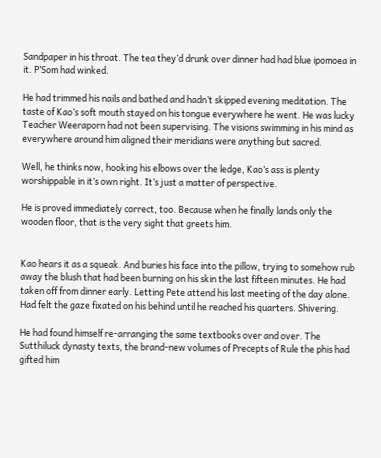Sandpaper in his throat. The tea they’d drunk over dinner had had blue ipomoea in it. P’Som had winked.

He had trimmed his nails and bathed and hadn’t skipped evening meditation. The taste of Kao’s soft mouth stayed on his tongue everywhere he went. He was lucky Teacher Weeraporn had not been supervising. The visions swimming in his mind as everywhere around him aligned their meridians were anything but sacred.

Well, he thinks now, hooking his elbows over the ledge, Kao’s ass is plenty worshippable in it’s own right. It’s just a matter of perspective.

He is proved immediately correct, too. Because when he finally lands only the wooden floor, that is the very sight that greets him.


Kao hears it as a squeak. And buries his face into the pillow, trying to somehow rub away the blush that had been burning on his skin the last fifteen minutes. He had taken off from dinner early. Letting Pete attend his last meeting of the day alone. Had felt the gaze fixated on his behind until he reached his quarters. Shivering.

He had found himself re-arranging the same textbooks over and over. The Sutthiluck dynasty texts, the brand-new volumes of Precepts of Rule the phis had gifted him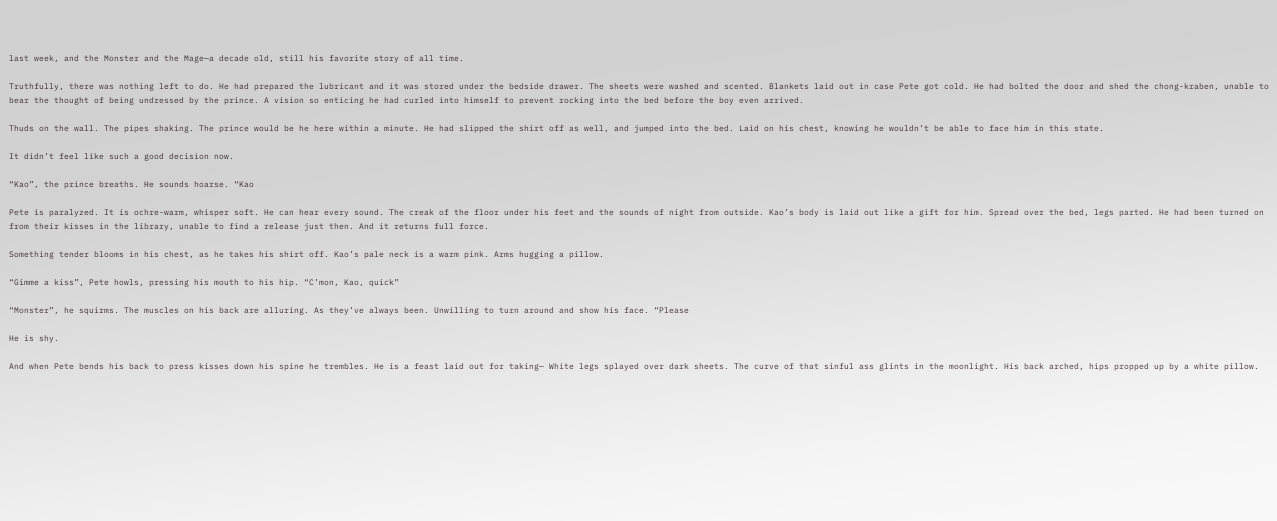last week, and the Monster and the Mage—a decade old, still his favorite story of all time.

Truthfully, there was nothing left to do. He had prepared the lubricant and it was stored under the bedside drawer. The sheets were washed and scented. Blankets laid out in case Pete got cold. He had bolted the door and shed the chong-kraben, unable to bear the thought of being undressed by the prince. A vision so enticing he had curled into himself to prevent rocking into the bed before the boy even arrived.

Thuds on the wall. The pipes shaking. The prince would be he here within a minute. He had slipped the shirt off as well, and jumped into the bed. Laid on his chest, knowing he wouldn’t be able to face him in this state.

It didn’t feel like such a good decision now.

“Kao”, the prince breaths. He sounds hoarse. “Kao

Pete is paralyzed. It is ochre-warm, whisper soft. He can hear every sound. The creak of the floor under his feet and the sounds of night from outside. Kao’s body is laid out like a gift for him. Spread over the bed, legs parted. He had been turned on from their kisses in the library, unable to find a release just then. And it returns full force.

Something tender blooms in his chest, as he takes his shirt off. Kao’s pale neck is a warm pink. Arms hugging a pillow.

“Gimme a kiss”, Pete howls, pressing his mouth to his hip. “C’mon, Kao, quick”

“Monster”, he squirms. The muscles on his back are alluring. As they’ve always been. Unwilling to turn around and show his face. “Please

He is shy.

And when Pete bends his back to press kisses down his spine he trembles. He is a feast laid out for taking— White legs splayed over dark sheets. The curve of that sinful ass glints in the moonlight. His back arched, hips propped up by a white pillow.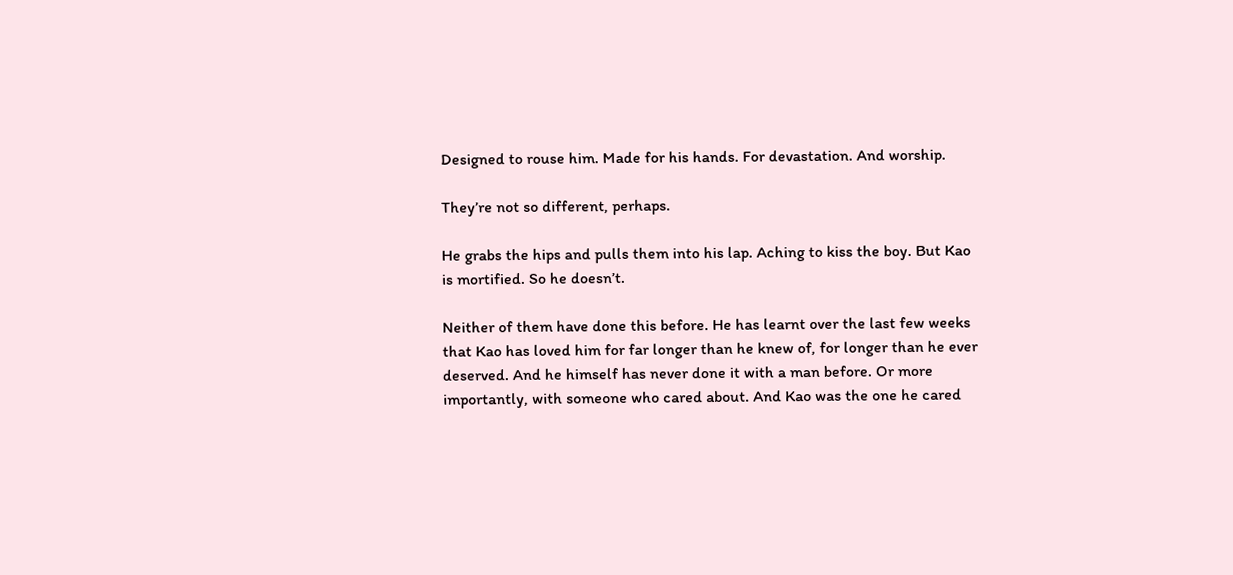Designed to rouse him. Made for his hands. For devastation. And worship.

They’re not so different, perhaps.

He grabs the hips and pulls them into his lap. Aching to kiss the boy. But Kao is mortified. So he doesn’t.

Neither of them have done this before. He has learnt over the last few weeks that Kao has loved him for far longer than he knew of, for longer than he ever deserved. And he himself has never done it with a man before. Or more importantly, with someone who cared about. And Kao was the one he cared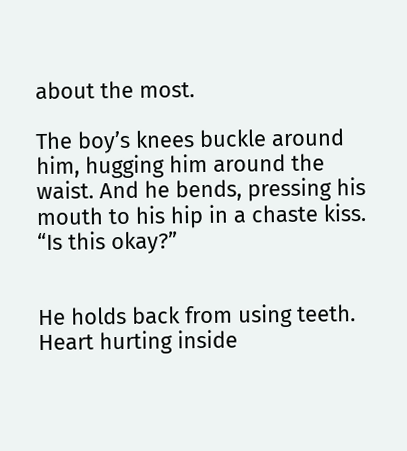about the most.

The boy’s knees buckle around him, hugging him around the waist. And he bends, pressing his mouth to his hip in a chaste kiss. “Is this okay?”


He holds back from using teeth. Heart hurting inside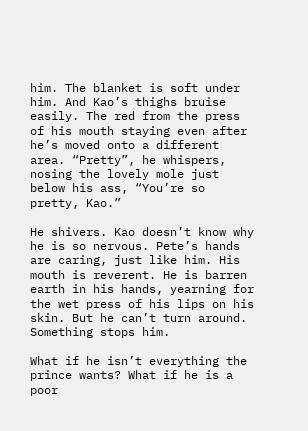him. The blanket is soft under him. And Kao’s thighs bruise easily. The red from the press of his mouth staying even after he’s moved onto a different area. “Pretty”, he whispers, nosing the lovely mole just below his ass, “You’re so pretty, Kao.”

He shivers. Kao doesn’t know why he is so nervous. Pete’s hands are caring, just like him. His mouth is reverent. He is barren earth in his hands, yearning for the wet press of his lips on his skin. But he can’t turn around. Something stops him.

What if he isn’t everything the prince wants? What if he is a poor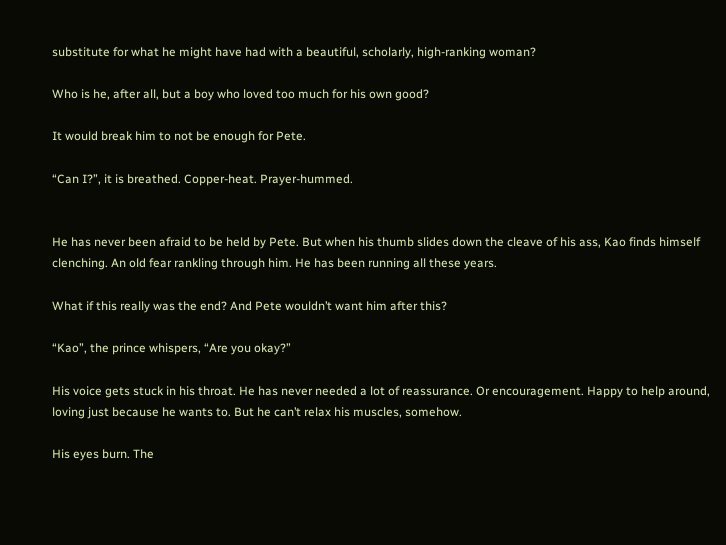substitute for what he might have had with a beautiful, scholarly, high-ranking woman?

Who is he, after all, but a boy who loved too much for his own good?

It would break him to not be enough for Pete.

“Can I?”, it is breathed. Copper-heat. Prayer-hummed.


He has never been afraid to be held by Pete. But when his thumb slides down the cleave of his ass, Kao finds himself clenching. An old fear rankling through him. He has been running all these years.

What if this really was the end? And Pete wouldn’t want him after this?

“Kao”, the prince whispers, “Are you okay?”

His voice gets stuck in his throat. He has never needed a lot of reassurance. Or encouragement. Happy to help around, loving just because he wants to. But he can’t relax his muscles, somehow.

His eyes burn. The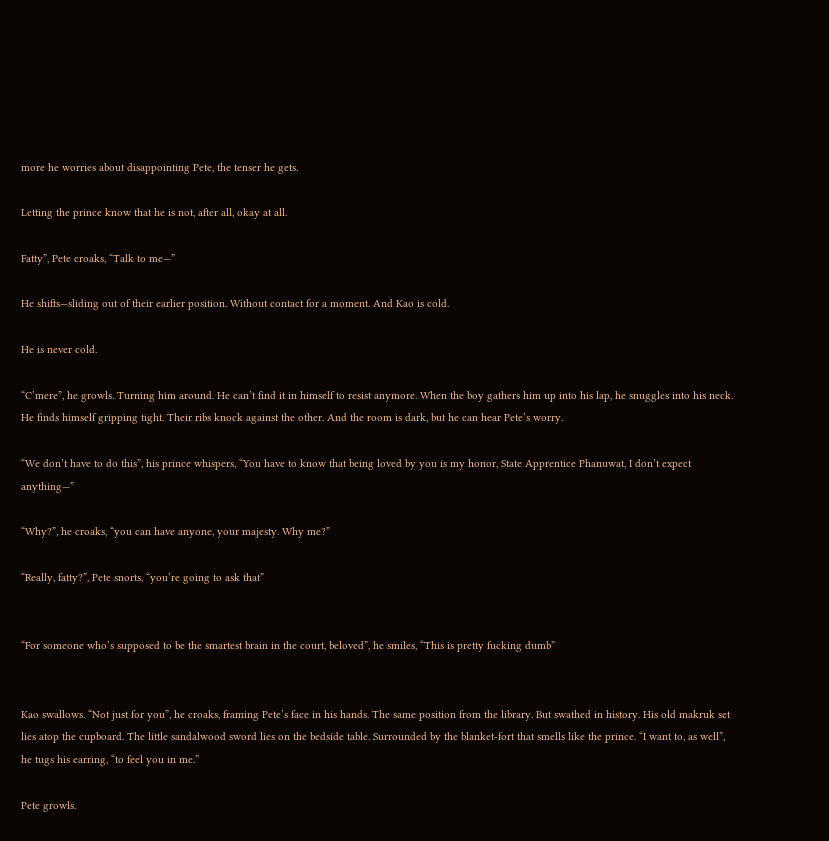more he worries about disappointing Pete, the tenser he gets.

Letting the prince know that he is not, after all, okay at all.

Fatty”, Pete croaks, “Talk to me—”

He shifts—sliding out of their earlier position. Without contact for a moment. And Kao is cold.

He is never cold.

“C’mere”, he growls. Turning him around. He can’t find it in himself to resist anymore. When the boy gathers him up into his lap, he snuggles into his neck. He finds himself gripping tight. Their ribs knock against the other. And the room is dark, but he can hear Pete’s worry.

“We don’t have to do this”, his prince whispers, “You have to know that being loved by you is my honor, State Apprentice Phanuwat, I don’t expect anything—”

“Why?”, he croaks, “you can have anyone, your majesty. Why me?”

“Really, fatty?”, Pete snorts, “you’re going to ask that”


“For someone who’s supposed to be the smartest brain in the court, beloved”, he smiles, “This is pretty fucking dumb”


Kao swallows. “Not just for you”, he croaks, framing Pete’s face in his hands. The same position from the library. But swathed in history. His old makruk set lies atop the cupboard. The little sandalwood sword lies on the bedside table. Surrounded by the blanket-fort that smells like the prince. “I want to, as well”, he tugs his earring, “to feel you in me.”

Pete growls.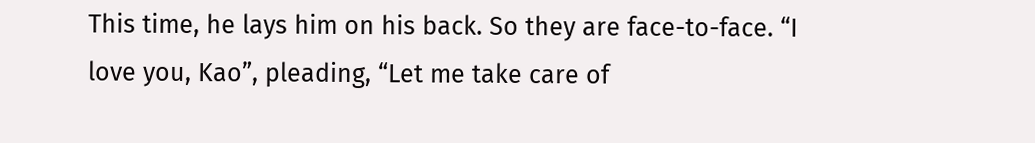This time, he lays him on his back. So they are face-to-face. “I love you, Kao”, pleading, “Let me take care of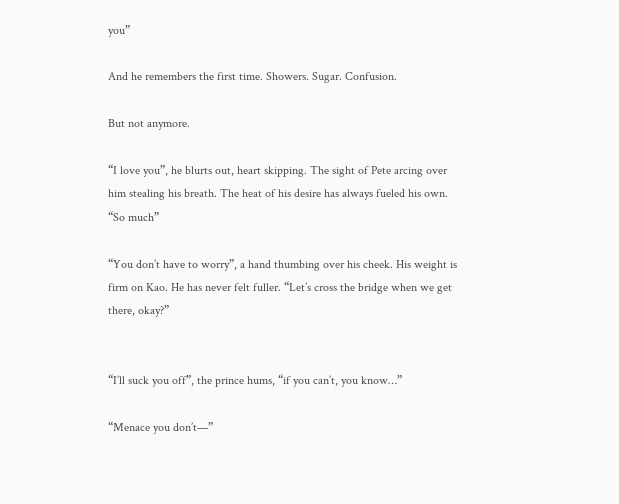you”

And he remembers the first time. Showers. Sugar. Confusion.

But not anymore.

“I love you”, he blurts out, heart skipping. The sight of Pete arcing over him stealing his breath. The heat of his desire has always fueled his own. “So much”

“You don’t have to worry”, a hand thumbing over his cheek. His weight is firm on Kao. He has never felt fuller. “Let’s cross the bridge when we get there, okay?”


“I’ll suck you off”, the prince hums, “if you can’t, you know…”

“Menace you don’t—”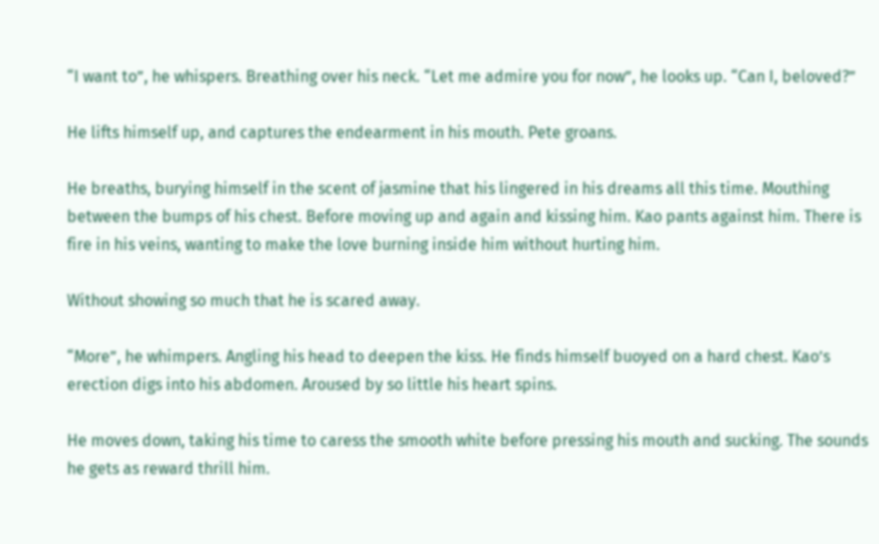“I want to”, he whispers. Breathing over his neck. “Let me admire you for now”, he looks up. “Can I, beloved?”

He lifts himself up, and captures the endearment in his mouth. Pete groans.

He breaths, burying himself in the scent of jasmine that his lingered in his dreams all this time. Mouthing between the bumps of his chest. Before moving up and again and kissing him. Kao pants against him. There is fire in his veins, wanting to make the love burning inside him without hurting him.

Without showing so much that he is scared away.

“More”, he whimpers. Angling his head to deepen the kiss. He finds himself buoyed on a hard chest. Kao’s erection digs into his abdomen. Aroused by so little his heart spins.

He moves down, taking his time to caress the smooth white before pressing his mouth and sucking. The sounds he gets as reward thrill him.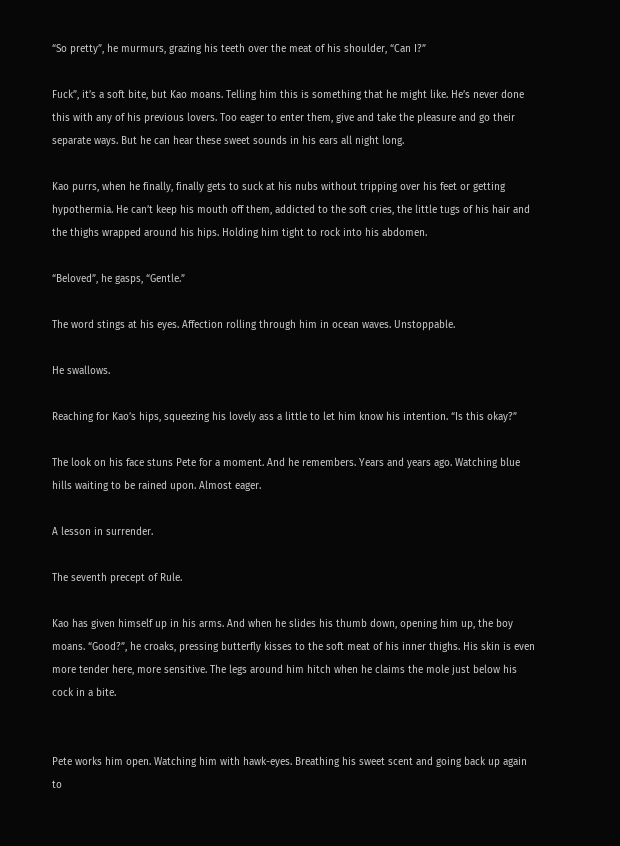“So pretty”, he murmurs, grazing his teeth over the meat of his shoulder, “Can I?”

Fuck”, it’s a soft bite, but Kao moans. Telling him this is something that he might like. He’s never done this with any of his previous lovers. Too eager to enter them, give and take the pleasure and go their separate ways. But he can hear these sweet sounds in his ears all night long.

Kao purrs, when he finally, finally gets to suck at his nubs without tripping over his feet or getting hypothermia. He can’t keep his mouth off them, addicted to the soft cries, the little tugs of his hair and the thighs wrapped around his hips. Holding him tight to rock into his abdomen.

“Beloved”, he gasps, “Gentle.”

The word stings at his eyes. Affection rolling through him in ocean waves. Unstoppable.

He swallows.

Reaching for Kao’s hips, squeezing his lovely ass a little to let him know his intention. “Is this okay?”

The look on his face stuns Pete for a moment. And he remembers. Years and years ago. Watching blue hills waiting to be rained upon. Almost eager.

A lesson in surrender.

The seventh precept of Rule.

Kao has given himself up in his arms. And when he slides his thumb down, opening him up, the boy moans. “Good?”, he croaks, pressing butterfly kisses to the soft meat of his inner thighs. His skin is even more tender here, more sensitive. The legs around him hitch when he claims the mole just below his cock in a bite.


Pete works him open. Watching him with hawk-eyes. Breathing his sweet scent and going back up again to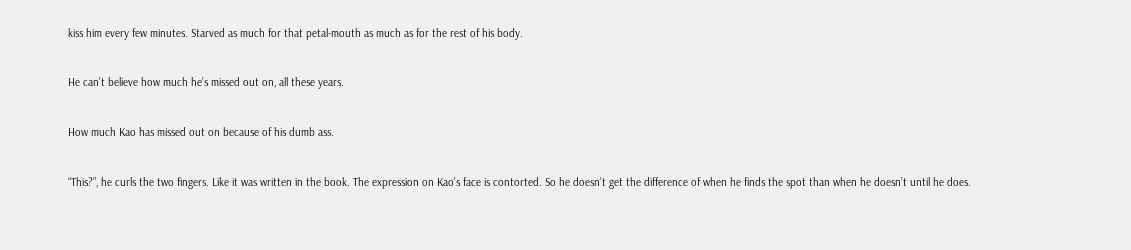kiss him every few minutes. Starved as much for that petal-mouth as much as for the rest of his body.

He can’t believe how much he’s missed out on, all these years.

How much Kao has missed out on because of his dumb ass.

“This?”, he curls the two fingers. Like it was written in the book. The expression on Kao’s face is contorted. So he doesn’t get the difference of when he finds the spot than when he doesn’t until he does.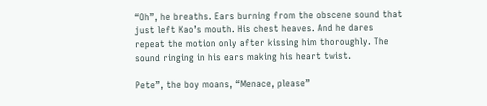“Oh”, he breaths. Ears burning from the obscene sound that just left Kao’s mouth. His chest heaves. And he dares repeat the motion only after kissing him thoroughly. The sound ringing in his ears making his heart twist.

Pete”, the boy moans, “Menace, please”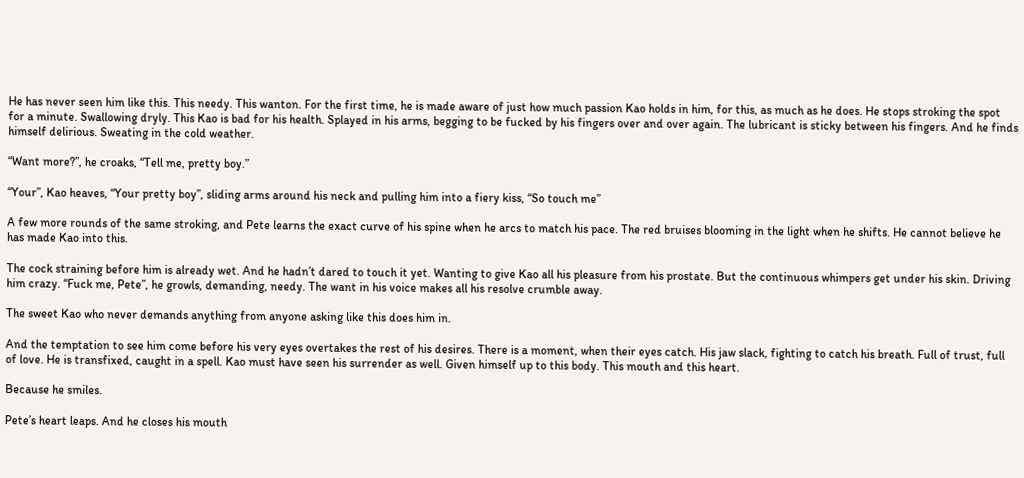He has never seen him like this. This needy. This wanton. For the first time, he is made aware of just how much passion Kao holds in him, for this, as much as he does. He stops stroking the spot for a minute. Swallowing dryly. This Kao is bad for his health. Splayed in his arms, begging to be fucked by his fingers over and over again. The lubricant is sticky between his fingers. And he finds himself delirious. Sweating in the cold weather.

“Want more?”, he croaks, “Tell me, pretty boy.”

“Your”, Kao heaves, “Your pretty boy”, sliding arms around his neck and pulling him into a fiery kiss, “So touch me”

A few more rounds of the same stroking, and Pete learns the exact curve of his spine when he arcs to match his pace. The red bruises blooming in the light when he shifts. He cannot believe he has made Kao into this.

The cock straining before him is already wet. And he hadn’t dared to touch it yet. Wanting to give Kao all his pleasure from his prostate. But the continuous whimpers get under his skin. Driving him crazy. “Fuck me, Pete”, he growls, demanding, needy. The want in his voice makes all his resolve crumble away.

The sweet Kao who never demands anything from anyone asking like this does him in.

And the temptation to see him come before his very eyes overtakes the rest of his desires. There is a moment, when their eyes catch. His jaw slack, fighting to catch his breath. Full of trust, full of love. He is transfixed, caught in a spell. Kao must have seen his surrender as well. Given himself up to this body. This mouth and this heart.

Because he smiles.

Pete’s heart leaps. And he closes his mouth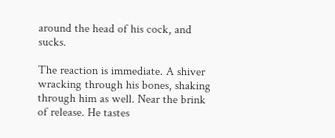around the head of his cock, and sucks.

The reaction is immediate. A shiver wracking through his bones, shaking through him as well. Near the brink of release. He tastes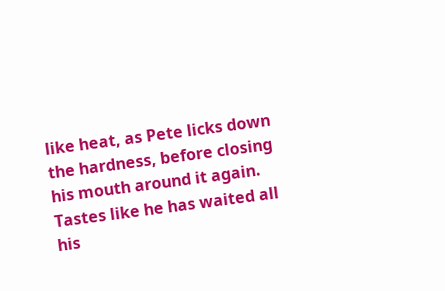like heat, as Pete licks down the hardness, before closing his mouth around it again. Tastes like he has waited all his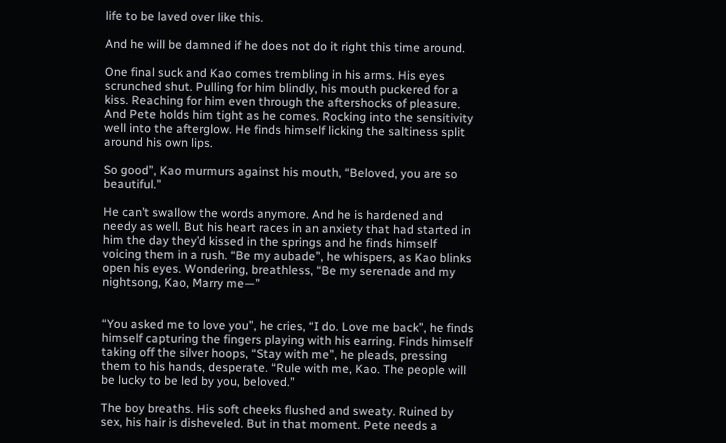life to be laved over like this.

And he will be damned if he does not do it right this time around.

One final suck and Kao comes trembling in his arms. His eyes scrunched shut. Pulling for him blindly, his mouth puckered for a kiss. Reaching for him even through the aftershocks of pleasure. And Pete holds him tight as he comes. Rocking into the sensitivity well into the afterglow. He finds himself licking the saltiness split around his own lips.

So good”, Kao murmurs against his mouth, “Beloved, you are so beautiful.”

He can’t swallow the words anymore. And he is hardened and needy as well. But his heart races in an anxiety that had started in him the day they’d kissed in the springs and he finds himself voicing them in a rush. “Be my aubade”, he whispers, as Kao blinks open his eyes. Wondering, breathless, “Be my serenade and my nightsong, Kao, Marry me—”


“You asked me to love you”, he cries, “I do. Love me back”, he finds himself capturing the fingers playing with his earring. Finds himself taking off the silver hoops, “Stay with me”, he pleads, pressing them to his hands, desperate. “Rule with me, Kao. The people will be lucky to be led by you, beloved.”

The boy breaths. His soft cheeks flushed and sweaty. Ruined by sex, his hair is disheveled. But in that moment. Pete needs a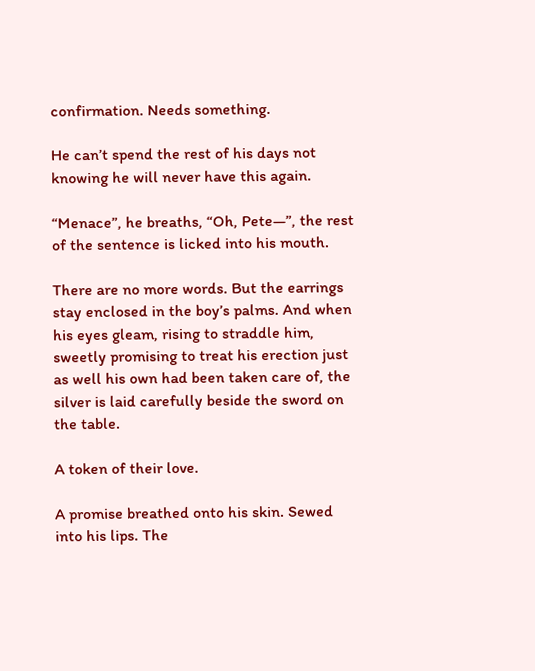confirmation. Needs something.

He can’t spend the rest of his days not knowing he will never have this again.

“Menace”, he breaths, “Oh, Pete—”, the rest of the sentence is licked into his mouth.

There are no more words. But the earrings stay enclosed in the boy’s palms. And when his eyes gleam, rising to straddle him, sweetly promising to treat his erection just as well his own had been taken care of, the silver is laid carefully beside the sword on the table.

A token of their love.

A promise breathed onto his skin. Sewed into his lips. The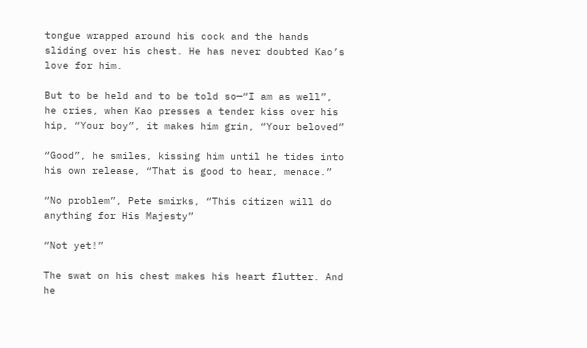tongue wrapped around his cock and the hands sliding over his chest. He has never doubted Kao’s love for him.

But to be held and to be told so—“I am as well”, he cries, when Kao presses a tender kiss over his hip, “Your boy”, it makes him grin, “Your beloved”

“Good”, he smiles, kissing him until he tides into his own release, “That is good to hear, menace.”

“No problem”, Pete smirks, “This citizen will do anything for His Majesty”

“Not yet!”

The swat on his chest makes his heart flutter. And he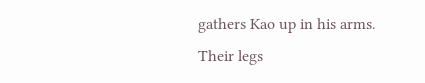gathers Kao up in his arms. Their legs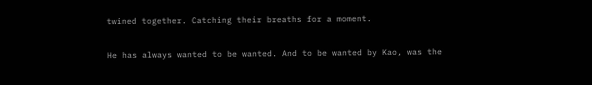twined together. Catching their breaths for a moment.

He has always wanted to be wanted. And to be wanted by Kao, was the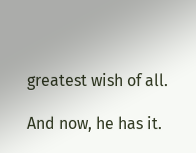greatest wish of all.

And now, he has it.